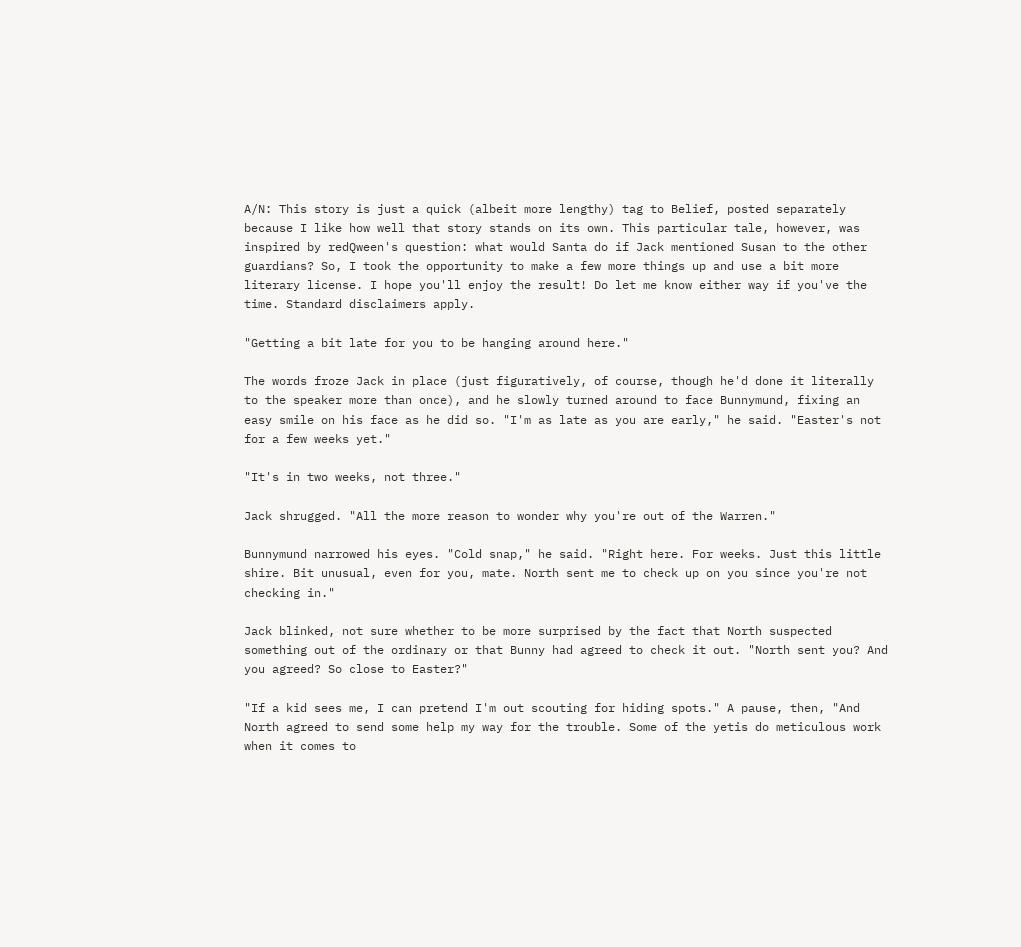A/N: This story is just a quick (albeit more lengthy) tag to Belief, posted separately because I like how well that story stands on its own. This particular tale, however, was inspired by redQween's question: what would Santa do if Jack mentioned Susan to the other guardians? So, I took the opportunity to make a few more things up and use a bit more literary license. I hope you'll enjoy the result! Do let me know either way if you've the time. Standard disclaimers apply.

"Getting a bit late for you to be hanging around here."

The words froze Jack in place (just figuratively, of course, though he'd done it literally to the speaker more than once), and he slowly turned around to face Bunnymund, fixing an easy smile on his face as he did so. "I'm as late as you are early," he said. "Easter's not for a few weeks yet."

"It's in two weeks, not three."

Jack shrugged. "All the more reason to wonder why you're out of the Warren."

Bunnymund narrowed his eyes. "Cold snap," he said. "Right here. For weeks. Just this little shire. Bit unusual, even for you, mate. North sent me to check up on you since you're not checking in."

Jack blinked, not sure whether to be more surprised by the fact that North suspected something out of the ordinary or that Bunny had agreed to check it out. "North sent you? And you agreed? So close to Easter?"

"If a kid sees me, I can pretend I'm out scouting for hiding spots." A pause, then, "And North agreed to send some help my way for the trouble. Some of the yetis do meticulous work when it comes to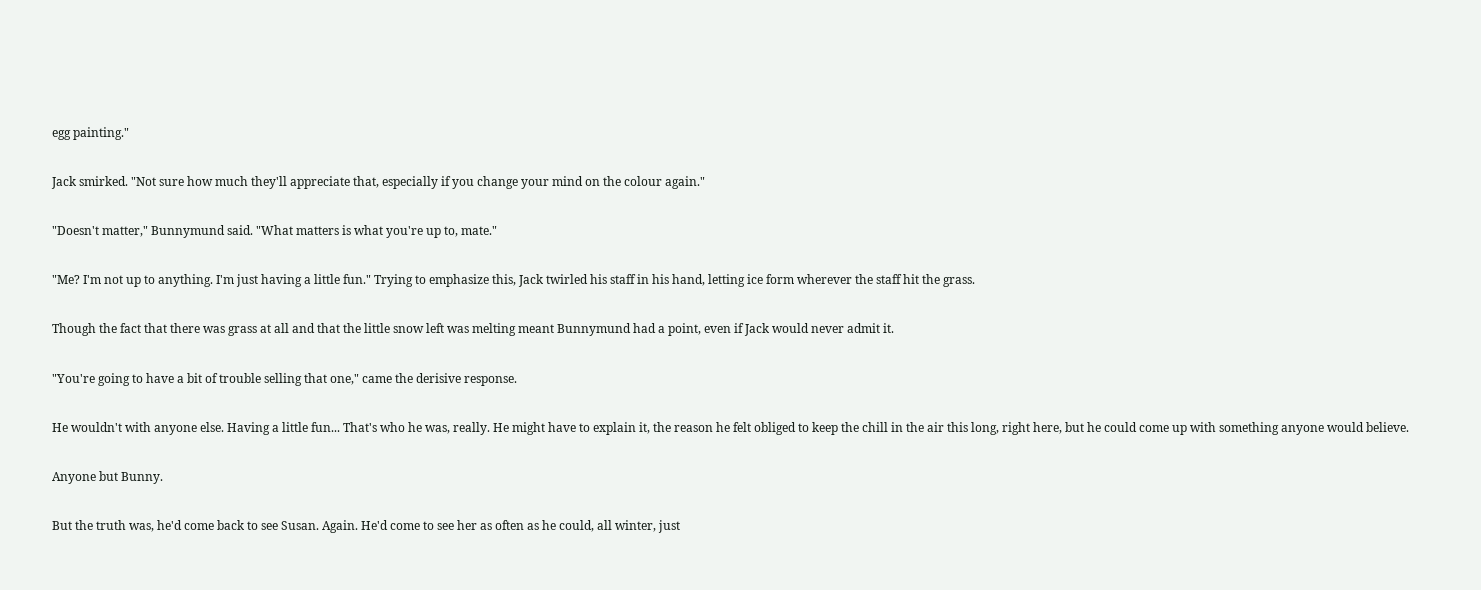egg painting."

Jack smirked. "Not sure how much they'll appreciate that, especially if you change your mind on the colour again."

"Doesn't matter," Bunnymund said. "What matters is what you're up to, mate."

"Me? I'm not up to anything. I'm just having a little fun." Trying to emphasize this, Jack twirled his staff in his hand, letting ice form wherever the staff hit the grass.

Though the fact that there was grass at all and that the little snow left was melting meant Bunnymund had a point, even if Jack would never admit it.

"You're going to have a bit of trouble selling that one," came the derisive response.

He wouldn't with anyone else. Having a little fun... That's who he was, really. He might have to explain it, the reason he felt obliged to keep the chill in the air this long, right here, but he could come up with something anyone would believe.

Anyone but Bunny.

But the truth was, he'd come back to see Susan. Again. He'd come to see her as often as he could, all winter, just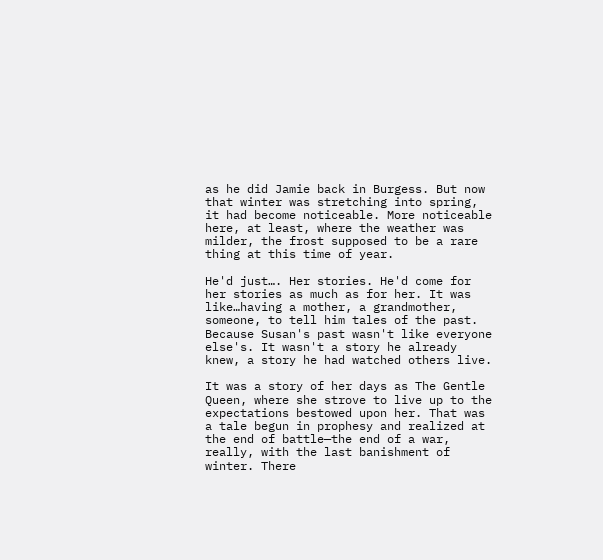as he did Jamie back in Burgess. But now that winter was stretching into spring, it had become noticeable. More noticeable here, at least, where the weather was milder, the frost supposed to be a rare thing at this time of year.

He'd just…. Her stories. He'd come for her stories as much as for her. It was like…having a mother, a grandmother, someone, to tell him tales of the past. Because Susan's past wasn't like everyone else's. It wasn't a story he already knew, a story he had watched others live.

It was a story of her days as The Gentle Queen, where she strove to live up to the expectations bestowed upon her. That was a tale begun in prophesy and realized at the end of battle—the end of a war, really, with the last banishment of winter. There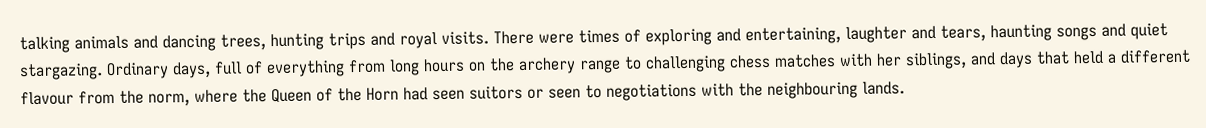talking animals and dancing trees, hunting trips and royal visits. There were times of exploring and entertaining, laughter and tears, haunting songs and quiet stargazing. Ordinary days, full of everything from long hours on the archery range to challenging chess matches with her siblings, and days that held a different flavour from the norm, where the Queen of the Horn had seen suitors or seen to negotiations with the neighbouring lands.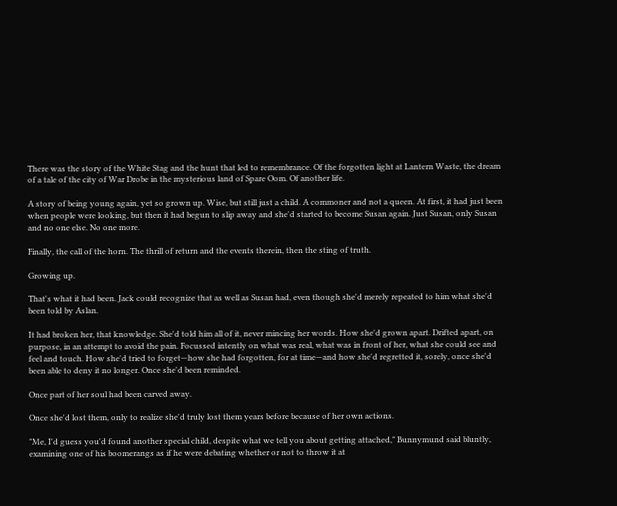There was the story of the White Stag and the hunt that led to remembrance. Of the forgotten light at Lantern Waste, the dream of a tale of the city of War Drobe in the mysterious land of Spare Oom. Of another life.

A story of being young again, yet so grown up. Wise, but still just a child. A commoner and not a queen. At first, it had just been when people were looking, but then it had begun to slip away and she'd started to become Susan again. Just Susan, only Susan and no one else. No one more.

Finally, the call of the horn. The thrill of return and the events therein, then the sting of truth.

Growing up.

That's what it had been. Jack could recognize that as well as Susan had, even though she'd merely repeated to him what she'd been told by Aslan.

It had broken her, that knowledge. She'd told him all of it, never mincing her words. How she'd grown apart. Drifted apart, on purpose, in an attempt to avoid the pain. Focussed intently on what was real, what was in front of her, what she could see and feel and touch. How she'd tried to forget—how she had forgotten, for at time—and how she'd regretted it, sorely, once she'd been able to deny it no longer. Once she'd been reminded.

Once part of her soul had been carved away.

Once she'd lost them, only to realize she'd truly lost them years before because of her own actions.

"Me, I'd guess you'd found another special child, despite what we tell you about getting attached," Bunnymund said bluntly, examining one of his boomerangs as if he were debating whether or not to throw it at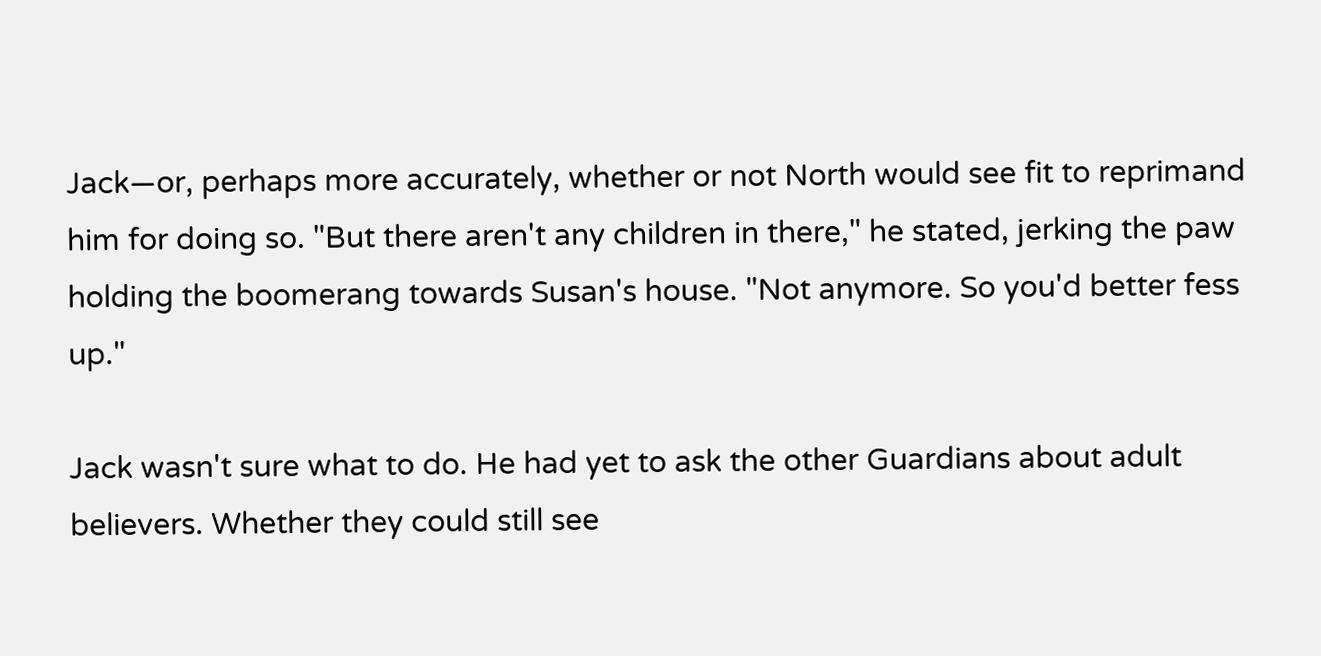Jack—or, perhaps more accurately, whether or not North would see fit to reprimand him for doing so. "But there aren't any children in there," he stated, jerking the paw holding the boomerang towards Susan's house. "Not anymore. So you'd better fess up."

Jack wasn't sure what to do. He had yet to ask the other Guardians about adult believers. Whether they could still see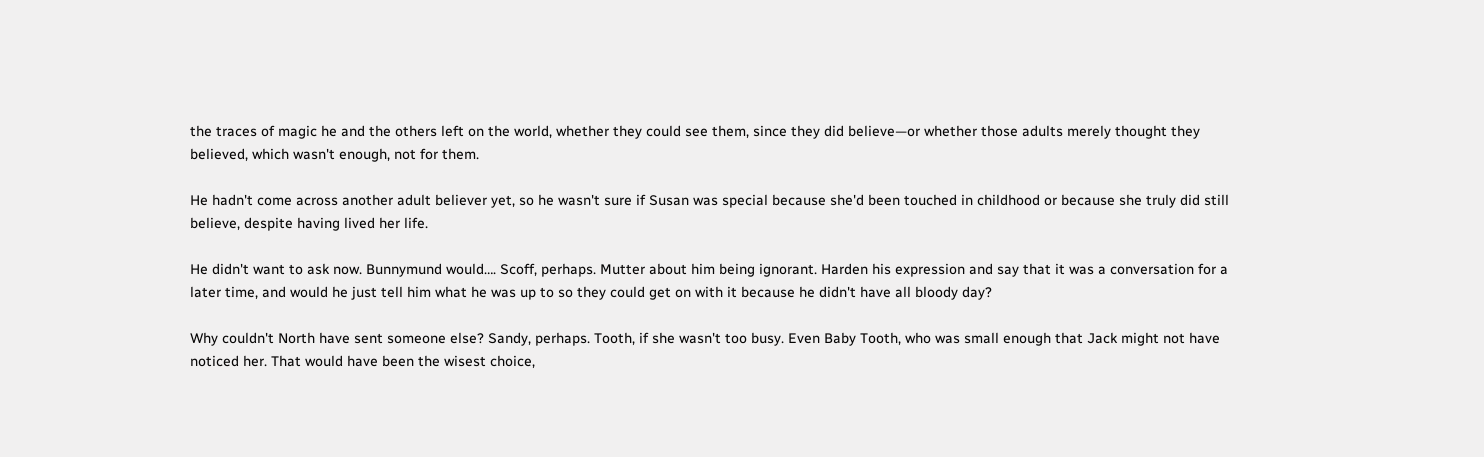the traces of magic he and the others left on the world, whether they could see them, since they did believe—or whether those adults merely thought they believed, which wasn't enough, not for them.

He hadn't come across another adult believer yet, so he wasn't sure if Susan was special because she'd been touched in childhood or because she truly did still believe, despite having lived her life.

He didn't want to ask now. Bunnymund would…. Scoff, perhaps. Mutter about him being ignorant. Harden his expression and say that it was a conversation for a later time, and would he just tell him what he was up to so they could get on with it because he didn't have all bloody day?

Why couldn't North have sent someone else? Sandy, perhaps. Tooth, if she wasn't too busy. Even Baby Tooth, who was small enough that Jack might not have noticed her. That would have been the wisest choice,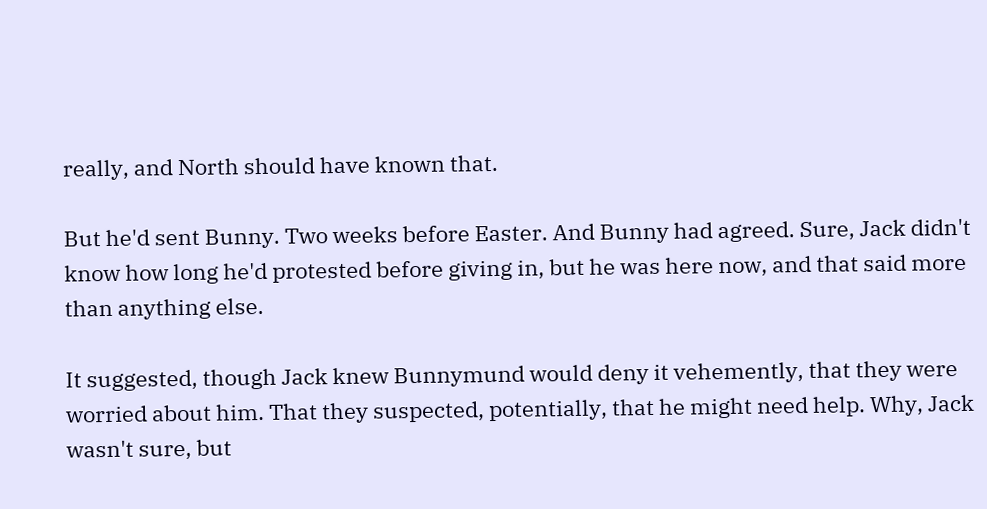really, and North should have known that.

But he'd sent Bunny. Two weeks before Easter. And Bunny had agreed. Sure, Jack didn't know how long he'd protested before giving in, but he was here now, and that said more than anything else.

It suggested, though Jack knew Bunnymund would deny it vehemently, that they were worried about him. That they suspected, potentially, that he might need help. Why, Jack wasn't sure, but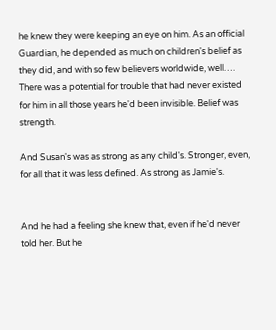he knew they were keeping an eye on him. As an official Guardian, he depended as much on children's belief as they did, and with so few believers worldwide, well…. There was a potential for trouble that had never existed for him in all those years he'd been invisible. Belief was strength.

And Susan's was as strong as any child's. Stronger, even, for all that it was less defined. As strong as Jamie's.


And he had a feeling she knew that, even if he'd never told her. But he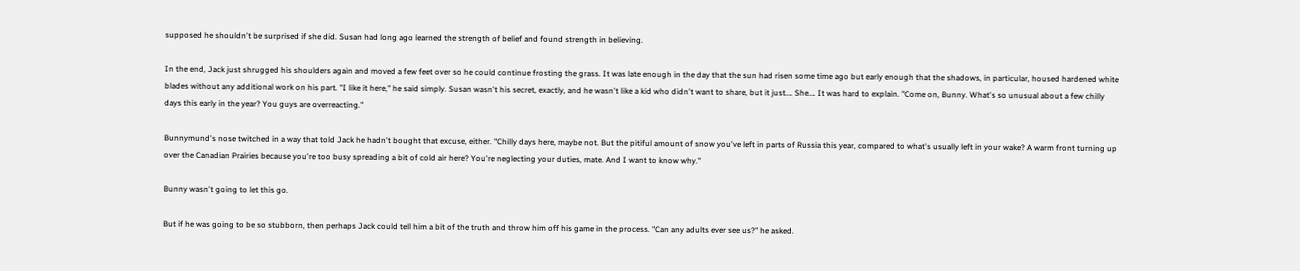supposed he shouldn't be surprised if she did. Susan had long ago learned the strength of belief and found strength in believing.

In the end, Jack just shrugged his shoulders again and moved a few feet over so he could continue frosting the grass. It was late enough in the day that the sun had risen some time ago but early enough that the shadows, in particular, housed hardened white blades without any additional work on his part. "I like it here," he said simply. Susan wasn't his secret, exactly, and he wasn't like a kid who didn't want to share, but it just…. She…. It was hard to explain. "Come on, Bunny. What's so unusual about a few chilly days this early in the year? You guys are overreacting."

Bunnymund's nose twitched in a way that told Jack he hadn't bought that excuse, either. "Chilly days here, maybe not. But the pitiful amount of snow you've left in parts of Russia this year, compared to what's usually left in your wake? A warm front turning up over the Canadian Prairies because you're too busy spreading a bit of cold air here? You're neglecting your duties, mate. And I want to know why."

Bunny wasn't going to let this go.

But if he was going to be so stubborn, then perhaps Jack could tell him a bit of the truth and throw him off his game in the process. "Can any adults ever see us?" he asked.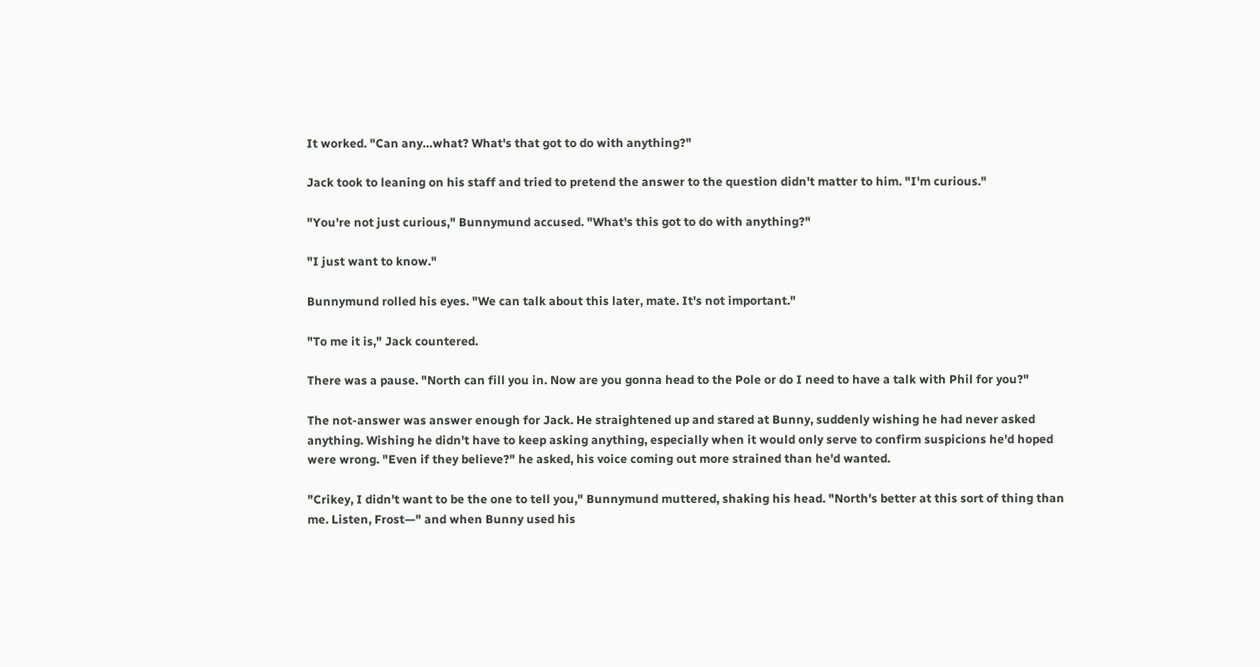It worked. "Can any…what? What's that got to do with anything?"

Jack took to leaning on his staff and tried to pretend the answer to the question didn't matter to him. "I'm curious."

"You're not just curious," Bunnymund accused. "What's this got to do with anything?"

"I just want to know."

Bunnymund rolled his eyes. "We can talk about this later, mate. It's not important."

"To me it is," Jack countered.

There was a pause. "North can fill you in. Now are you gonna head to the Pole or do I need to have a talk with Phil for you?"

The not-answer was answer enough for Jack. He straightened up and stared at Bunny, suddenly wishing he had never asked anything. Wishing he didn't have to keep asking anything, especially when it would only serve to confirm suspicions he'd hoped were wrong. "Even if they believe?" he asked, his voice coming out more strained than he'd wanted.

"Crikey, I didn't want to be the one to tell you," Bunnymund muttered, shaking his head. "North's better at this sort of thing than me. Listen, Frost—" and when Bunny used his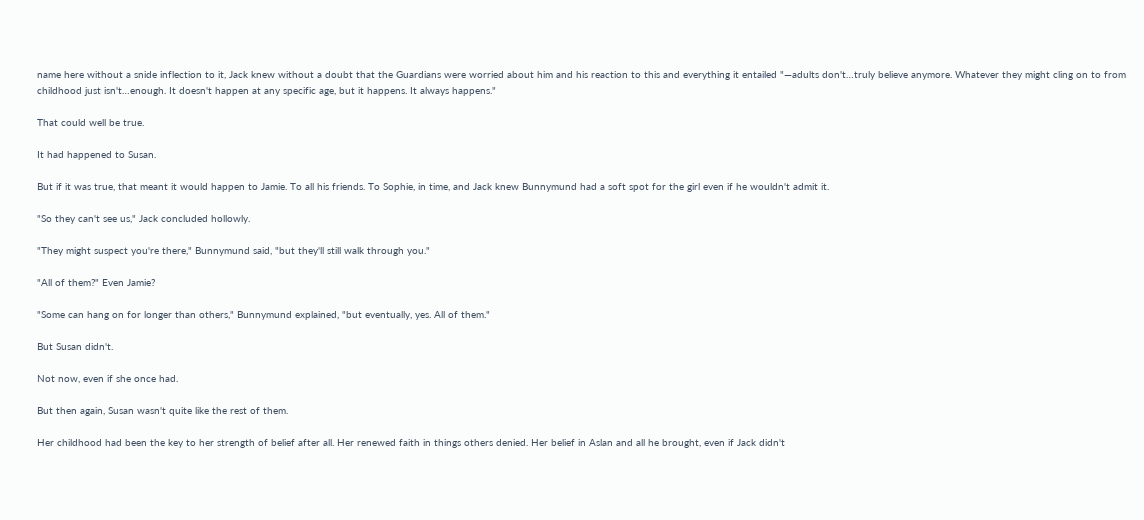name here without a snide inflection to it, Jack knew without a doubt that the Guardians were worried about him and his reaction to this and everything it entailed "—adults don't…truly believe anymore. Whatever they might cling on to from childhood just isn't…enough. It doesn't happen at any specific age, but it happens. It always happens."

That could well be true.

It had happened to Susan.

But if it was true, that meant it would happen to Jamie. To all his friends. To Sophie, in time, and Jack knew Bunnymund had a soft spot for the girl even if he wouldn't admit it.

"So they can't see us," Jack concluded hollowly.

"They might suspect you're there," Bunnymund said, "but they'll still walk through you."

"All of them?" Even Jamie?

"Some can hang on for longer than others," Bunnymund explained, "but eventually, yes. All of them."

But Susan didn't.

Not now, even if she once had.

But then again, Susan wasn't quite like the rest of them.

Her childhood had been the key to her strength of belief after all. Her renewed faith in things others denied. Her belief in Aslan and all he brought, even if Jack didn't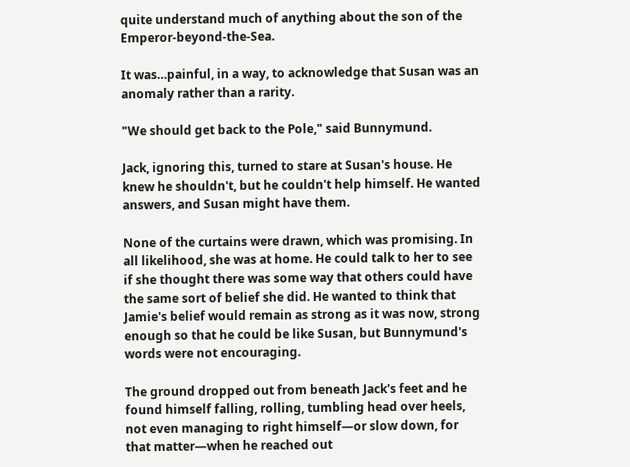quite understand much of anything about the son of the Emperor-beyond-the-Sea.

It was…painful, in a way, to acknowledge that Susan was an anomaly rather than a rarity.

"We should get back to the Pole," said Bunnymund.

Jack, ignoring this, turned to stare at Susan's house. He knew he shouldn't, but he couldn't help himself. He wanted answers, and Susan might have them.

None of the curtains were drawn, which was promising. In all likelihood, she was at home. He could talk to her to see if she thought there was some way that others could have the same sort of belief she did. He wanted to think that Jamie's belief would remain as strong as it was now, strong enough so that he could be like Susan, but Bunnymund's words were not encouraging.

The ground dropped out from beneath Jack's feet and he found himself falling, rolling, tumbling head over heels, not even managing to right himself—or slow down, for that matter—when he reached out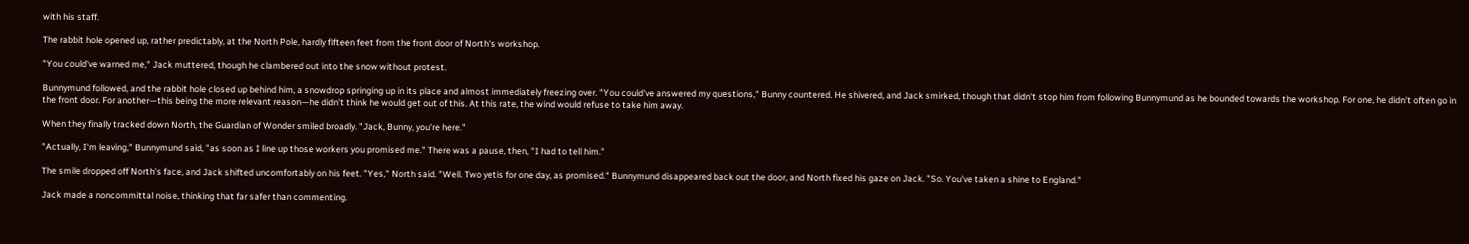with his staff.

The rabbit hole opened up, rather predictably, at the North Pole, hardly fifteen feet from the front door of North's workshop.

"You could've warned me," Jack muttered, though he clambered out into the snow without protest.

Bunnymund followed, and the rabbit hole closed up behind him, a snowdrop springing up in its place and almost immediately freezing over. "You could've answered my questions," Bunny countered. He shivered, and Jack smirked, though that didn't stop him from following Bunnymund as he bounded towards the workshop. For one, he didn't often go in the front door. For another—this being the more relevant reason—he didn't think he would get out of this. At this rate, the wind would refuse to take him away.

When they finally tracked down North, the Guardian of Wonder smiled broadly. "Jack, Bunny, you're here."

"Actually, I'm leaving," Bunnymund said, "as soon as I line up those workers you promised me." There was a pause, then, "I had to tell him."

The smile dropped off North's face, and Jack shifted uncomfortably on his feet. "Yes," North said. "Well. Two yetis for one day, as promised." Bunnymund disappeared back out the door, and North fixed his gaze on Jack. "So. You've taken a shine to England."

Jack made a noncommittal noise, thinking that far safer than commenting.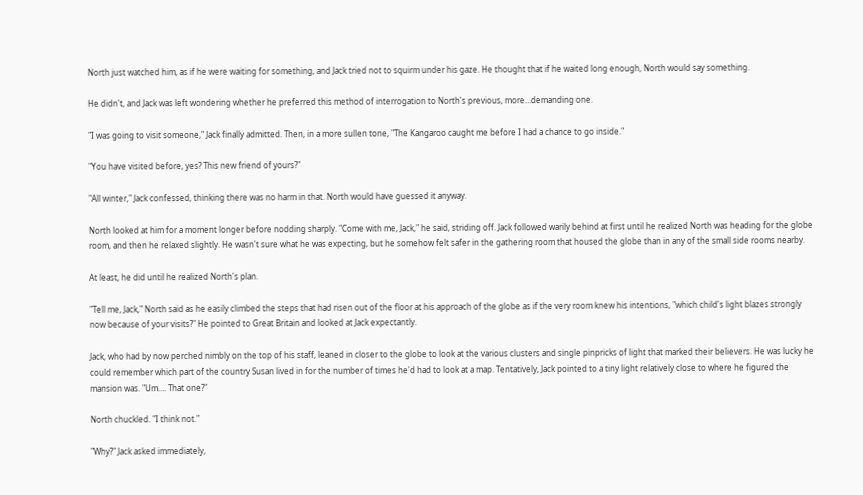North just watched him, as if he were waiting for something, and Jack tried not to squirm under his gaze. He thought that if he waited long enough, North would say something.

He didn't, and Jack was left wondering whether he preferred this method of interrogation to North's previous, more…demanding one.

"I was going to visit someone," Jack finally admitted. Then, in a more sullen tone, "The Kangaroo caught me before I had a chance to go inside."

"You have visited before, yes? This new friend of yours?"

"All winter," Jack confessed, thinking there was no harm in that. North would have guessed it anyway.

North looked at him for a moment longer before nodding sharply. "Come with me, Jack," he said, striding off. Jack followed warily behind at first until he realized North was heading for the globe room, and then he relaxed slightly. He wasn't sure what he was expecting, but he somehow felt safer in the gathering room that housed the globe than in any of the small side rooms nearby.

At least, he did until he realized North's plan.

"Tell me, Jack," North said as he easily climbed the steps that had risen out of the floor at his approach of the globe as if the very room knew his intentions, "which child's light blazes strongly now because of your visits?" He pointed to Great Britain and looked at Jack expectantly.

Jack, who had by now perched nimbly on the top of his staff, leaned in closer to the globe to look at the various clusters and single pinpricks of light that marked their believers. He was lucky he could remember which part of the country Susan lived in for the number of times he'd had to look at a map. Tentatively, Jack pointed to a tiny light relatively close to where he figured the mansion was. "Um…. That one?"

North chuckled. "I think not."

"Why?" Jack asked immediately,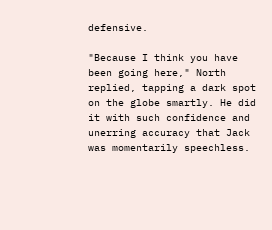defensive.

"Because I think you have been going here," North replied, tapping a dark spot on the globe smartly. He did it with such confidence and unerring accuracy that Jack was momentarily speechless.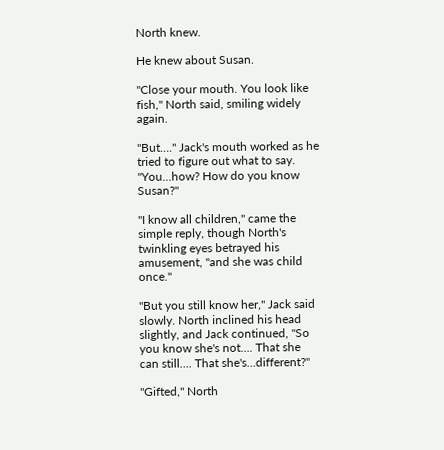North knew.

He knew about Susan.

"Close your mouth. You look like fish," North said, smiling widely again.

"But…." Jack's mouth worked as he tried to figure out what to say. "You…how? How do you know Susan?"

"I know all children," came the simple reply, though North's twinkling eyes betrayed his amusement, "and she was child once."

"But you still know her," Jack said slowly. North inclined his head slightly, and Jack continued, "So you know she's not…. That she can still…. That she's…different?"

"Gifted," North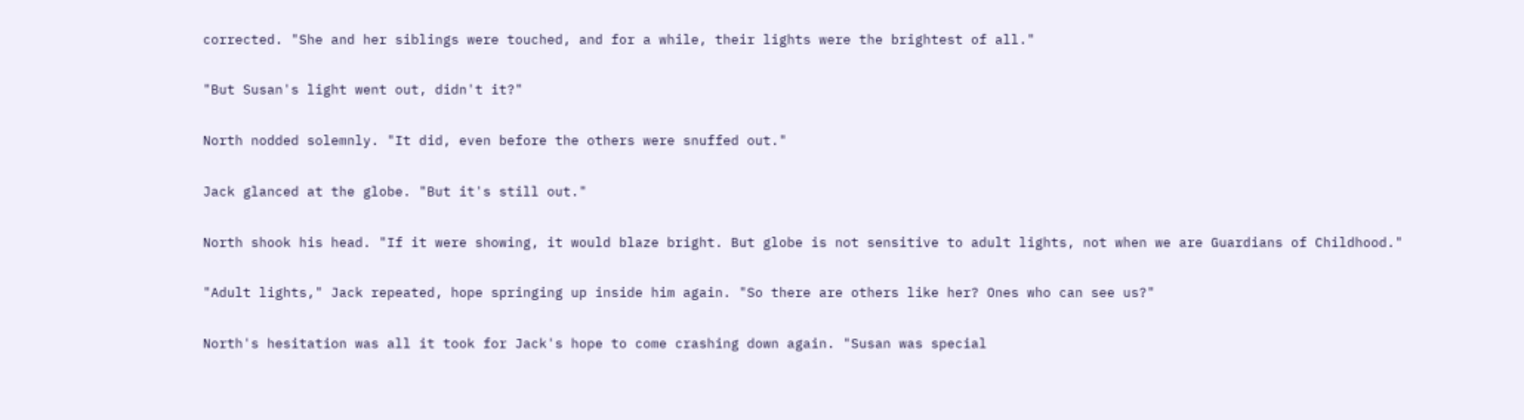corrected. "She and her siblings were touched, and for a while, their lights were the brightest of all."

"But Susan's light went out, didn't it?"

North nodded solemnly. "It did, even before the others were snuffed out."

Jack glanced at the globe. "But it's still out."

North shook his head. "If it were showing, it would blaze bright. But globe is not sensitive to adult lights, not when we are Guardians of Childhood."

"Adult lights," Jack repeated, hope springing up inside him again. "So there are others like her? Ones who can see us?"

North's hesitation was all it took for Jack's hope to come crashing down again. "Susan was special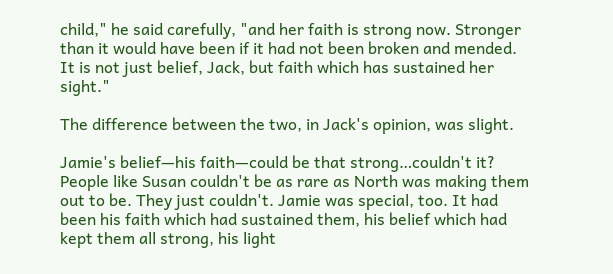child," he said carefully, "and her faith is strong now. Stronger than it would have been if it had not been broken and mended. It is not just belief, Jack, but faith which has sustained her sight."

The difference between the two, in Jack's opinion, was slight.

Jamie's belief—his faith—could be that strong…couldn't it? People like Susan couldn't be as rare as North was making them out to be. They just couldn't. Jamie was special, too. It had been his faith which had sustained them, his belief which had kept them all strong, his light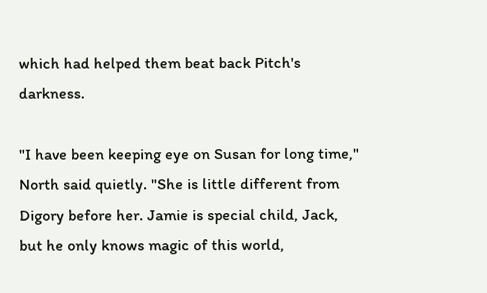which had helped them beat back Pitch's darkness.

"I have been keeping eye on Susan for long time," North said quietly. "She is little different from Digory before her. Jamie is special child, Jack, but he only knows magic of this world,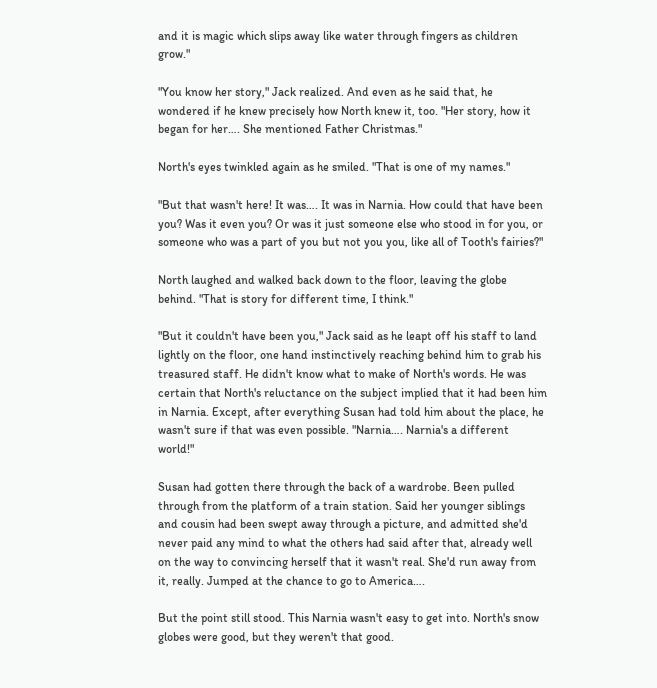and it is magic which slips away like water through fingers as children grow."

"You know her story," Jack realized. And even as he said that, he wondered if he knew precisely how North knew it, too. "Her story, how it began for her…. She mentioned Father Christmas."

North's eyes twinkled again as he smiled. "That is one of my names."

"But that wasn't here! It was…. It was in Narnia. How could that have been you? Was it even you? Or was it just someone else who stood in for you, or someone who was a part of you but not you you, like all of Tooth's fairies?"

North laughed and walked back down to the floor, leaving the globe behind. "That is story for different time, I think."

"But it couldn't have been you," Jack said as he leapt off his staff to land lightly on the floor, one hand instinctively reaching behind him to grab his treasured staff. He didn't know what to make of North's words. He was certain that North's reluctance on the subject implied that it had been him in Narnia. Except, after everything Susan had told him about the place, he wasn't sure if that was even possible. "Narnia…. Narnia's a different world!"

Susan had gotten there through the back of a wardrobe. Been pulled through from the platform of a train station. Said her younger siblings and cousin had been swept away through a picture, and admitted she'd never paid any mind to what the others had said after that, already well on the way to convincing herself that it wasn't real. She'd run away from it, really. Jumped at the chance to go to America….

But the point still stood. This Narnia wasn't easy to get into. North's snow globes were good, but they weren't that good.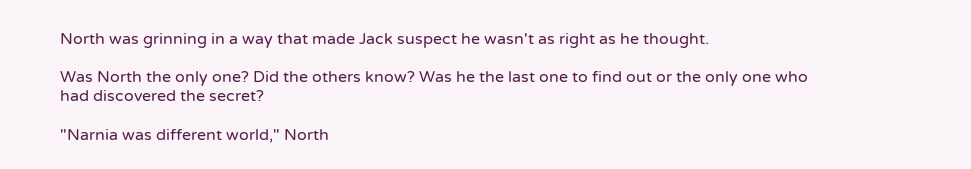North was grinning in a way that made Jack suspect he wasn't as right as he thought.

Was North the only one? Did the others know? Was he the last one to find out or the only one who had discovered the secret?

"Narnia was different world," North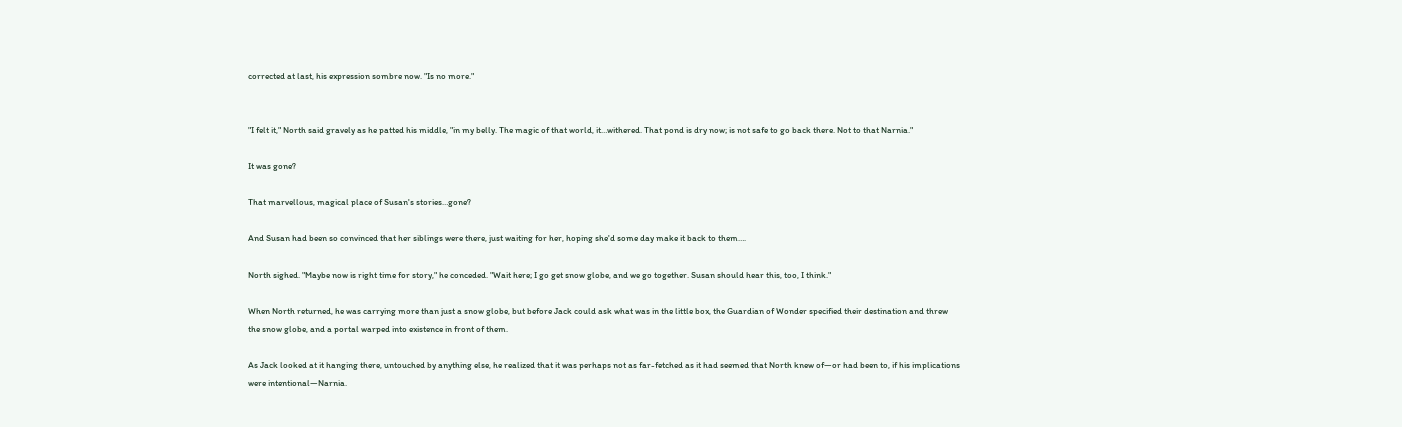corrected at last, his expression sombre now. "Is no more."


"I felt it," North said gravely as he patted his middle, "in my belly. The magic of that world, it…withered. That pond is dry now; is not safe to go back there. Not to that Narnia."

It was gone?

That marvellous, magical place of Susan's stories…gone?

And Susan had been so convinced that her siblings were there, just waiting for her, hoping she'd some day make it back to them….

North sighed. "Maybe now is right time for story," he conceded. "Wait here; I go get snow globe, and we go together. Susan should hear this, too, I think."

When North returned, he was carrying more than just a snow globe, but before Jack could ask what was in the little box, the Guardian of Wonder specified their destination and threw the snow globe, and a portal warped into existence in front of them.

As Jack looked at it hanging there, untouched by anything else, he realized that it was perhaps not as far-fetched as it had seemed that North knew of—or had been to, if his implications were intentional—Narnia.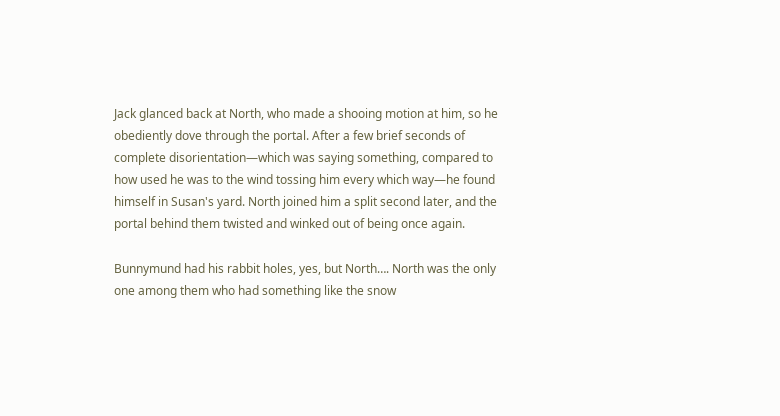Jack glanced back at North, who made a shooing motion at him, so he obediently dove through the portal. After a few brief seconds of complete disorientation—which was saying something, compared to how used he was to the wind tossing him every which way—he found himself in Susan's yard. North joined him a split second later, and the portal behind them twisted and winked out of being once again.

Bunnymund had his rabbit holes, yes, but North…. North was the only one among them who had something like the snow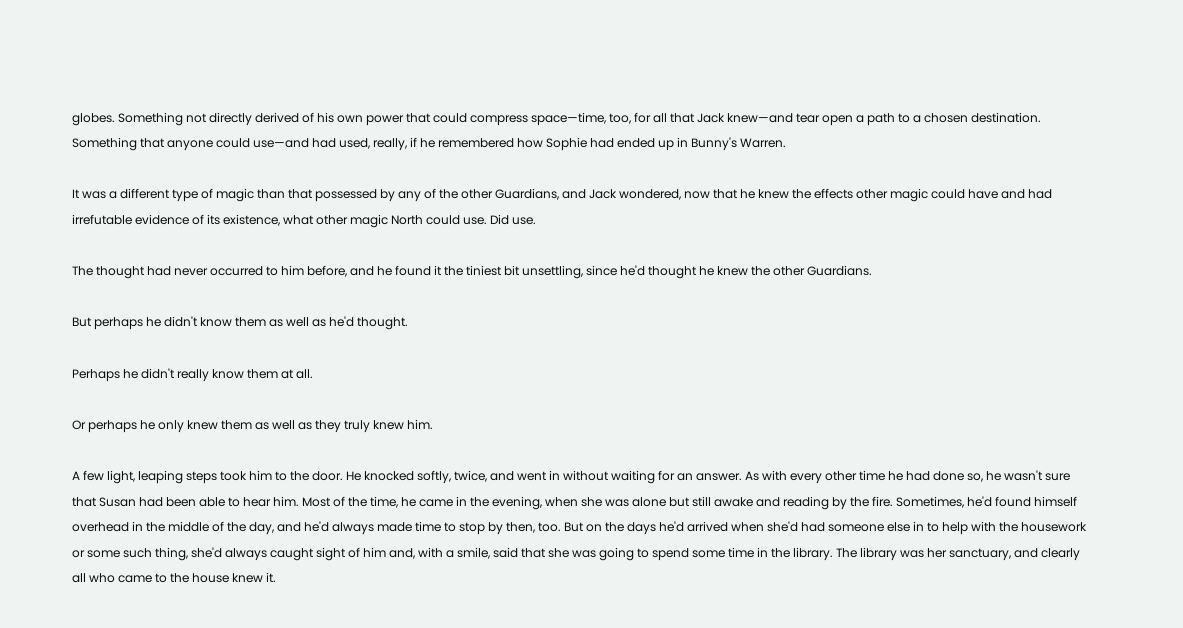globes. Something not directly derived of his own power that could compress space—time, too, for all that Jack knew—and tear open a path to a chosen destination. Something that anyone could use—and had used, really, if he remembered how Sophie had ended up in Bunny's Warren.

It was a different type of magic than that possessed by any of the other Guardians, and Jack wondered, now that he knew the effects other magic could have and had irrefutable evidence of its existence, what other magic North could use. Did use.

The thought had never occurred to him before, and he found it the tiniest bit unsettling, since he'd thought he knew the other Guardians.

But perhaps he didn't know them as well as he'd thought.

Perhaps he didn't really know them at all.

Or perhaps he only knew them as well as they truly knew him.

A few light, leaping steps took him to the door. He knocked softly, twice, and went in without waiting for an answer. As with every other time he had done so, he wasn't sure that Susan had been able to hear him. Most of the time, he came in the evening, when she was alone but still awake and reading by the fire. Sometimes, he'd found himself overhead in the middle of the day, and he'd always made time to stop by then, too. But on the days he'd arrived when she'd had someone else in to help with the housework or some such thing, she'd always caught sight of him and, with a smile, said that she was going to spend some time in the library. The library was her sanctuary, and clearly all who came to the house knew it.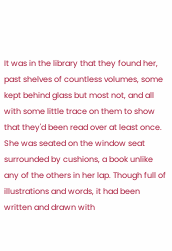It was in the library that they found her, past shelves of countless volumes, some kept behind glass but most not, and all with some little trace on them to show that they'd been read over at least once. She was seated on the window seat surrounded by cushions, a book unlike any of the others in her lap. Though full of illustrations and words, it had been written and drawn with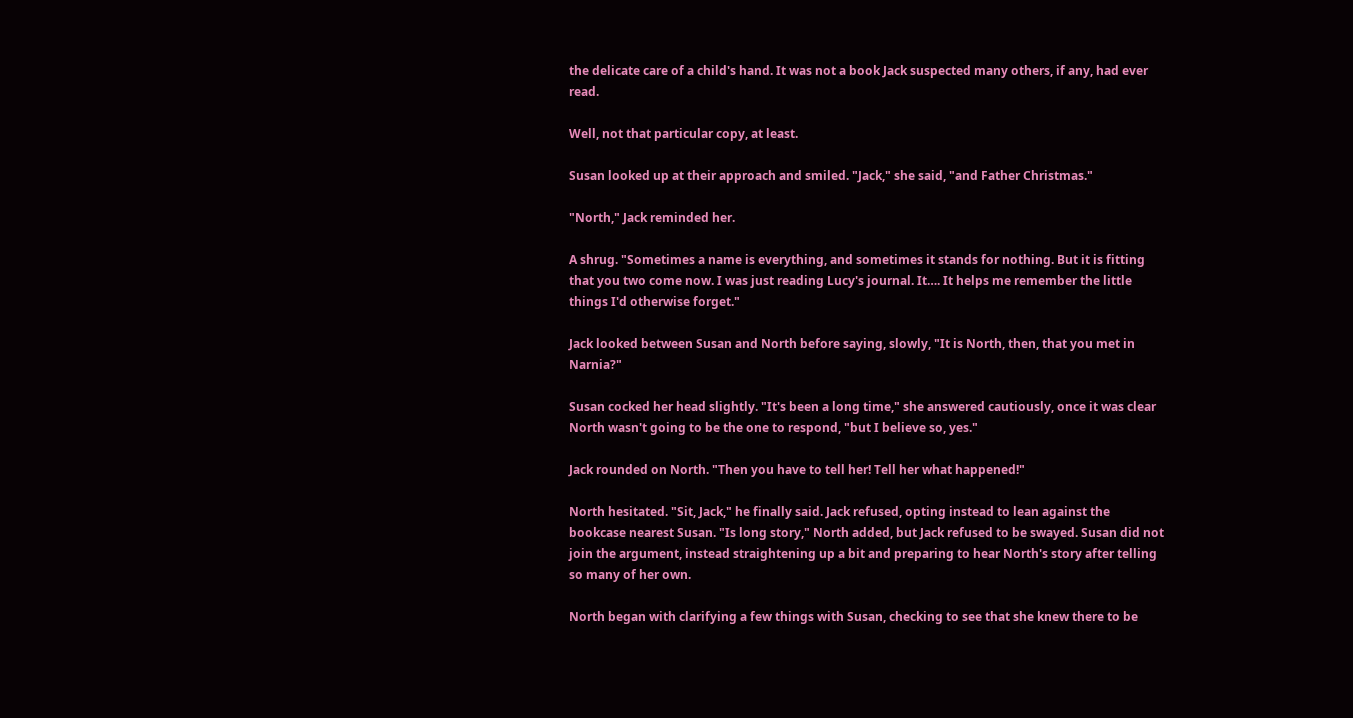the delicate care of a child's hand. It was not a book Jack suspected many others, if any, had ever read.

Well, not that particular copy, at least.

Susan looked up at their approach and smiled. "Jack," she said, "and Father Christmas."

"North," Jack reminded her.

A shrug. "Sometimes a name is everything, and sometimes it stands for nothing. But it is fitting that you two come now. I was just reading Lucy's journal. It…. It helps me remember the little things I'd otherwise forget."

Jack looked between Susan and North before saying, slowly, "It is North, then, that you met in Narnia?"

Susan cocked her head slightly. "It's been a long time," she answered cautiously, once it was clear North wasn't going to be the one to respond, "but I believe so, yes."

Jack rounded on North. "Then you have to tell her! Tell her what happened!"

North hesitated. "Sit, Jack," he finally said. Jack refused, opting instead to lean against the bookcase nearest Susan. "Is long story," North added, but Jack refused to be swayed. Susan did not join the argument, instead straightening up a bit and preparing to hear North's story after telling so many of her own.

North began with clarifying a few things with Susan, checking to see that she knew there to be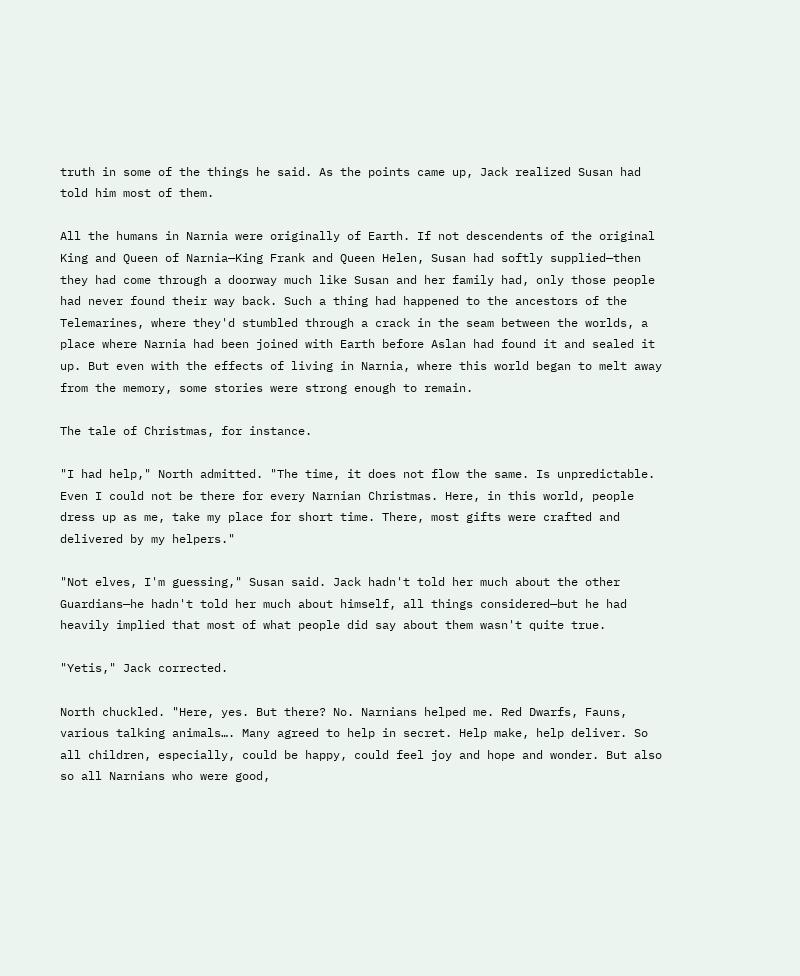truth in some of the things he said. As the points came up, Jack realized Susan had told him most of them.

All the humans in Narnia were originally of Earth. If not descendents of the original King and Queen of Narnia—King Frank and Queen Helen, Susan had softly supplied—then they had come through a doorway much like Susan and her family had, only those people had never found their way back. Such a thing had happened to the ancestors of the Telemarines, where they'd stumbled through a crack in the seam between the worlds, a place where Narnia had been joined with Earth before Aslan had found it and sealed it up. But even with the effects of living in Narnia, where this world began to melt away from the memory, some stories were strong enough to remain.

The tale of Christmas, for instance.

"I had help," North admitted. "The time, it does not flow the same. Is unpredictable. Even I could not be there for every Narnian Christmas. Here, in this world, people dress up as me, take my place for short time. There, most gifts were crafted and delivered by my helpers."

"Not elves, I'm guessing," Susan said. Jack hadn't told her much about the other Guardians—he hadn't told her much about himself, all things considered—but he had heavily implied that most of what people did say about them wasn't quite true.

"Yetis," Jack corrected.

North chuckled. "Here, yes. But there? No. Narnians helped me. Red Dwarfs, Fauns, various talking animals…. Many agreed to help in secret. Help make, help deliver. So all children, especially, could be happy, could feel joy and hope and wonder. But also so all Narnians who were good,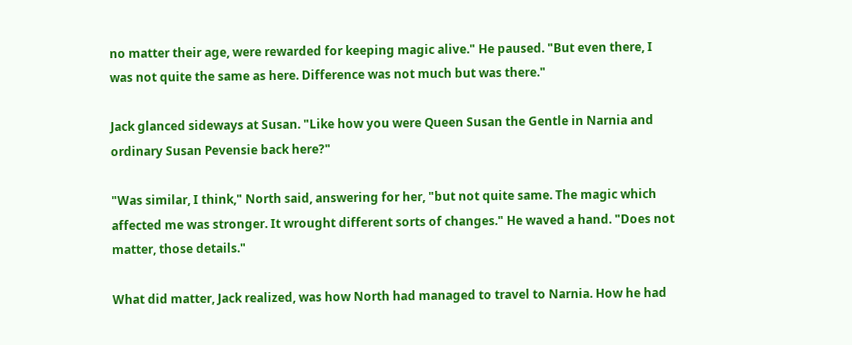no matter their age, were rewarded for keeping magic alive." He paused. "But even there, I was not quite the same as here. Difference was not much but was there."

Jack glanced sideways at Susan. "Like how you were Queen Susan the Gentle in Narnia and ordinary Susan Pevensie back here?"

"Was similar, I think," North said, answering for her, "but not quite same. The magic which affected me was stronger. It wrought different sorts of changes." He waved a hand. "Does not matter, those details."

What did matter, Jack realized, was how North had managed to travel to Narnia. How he had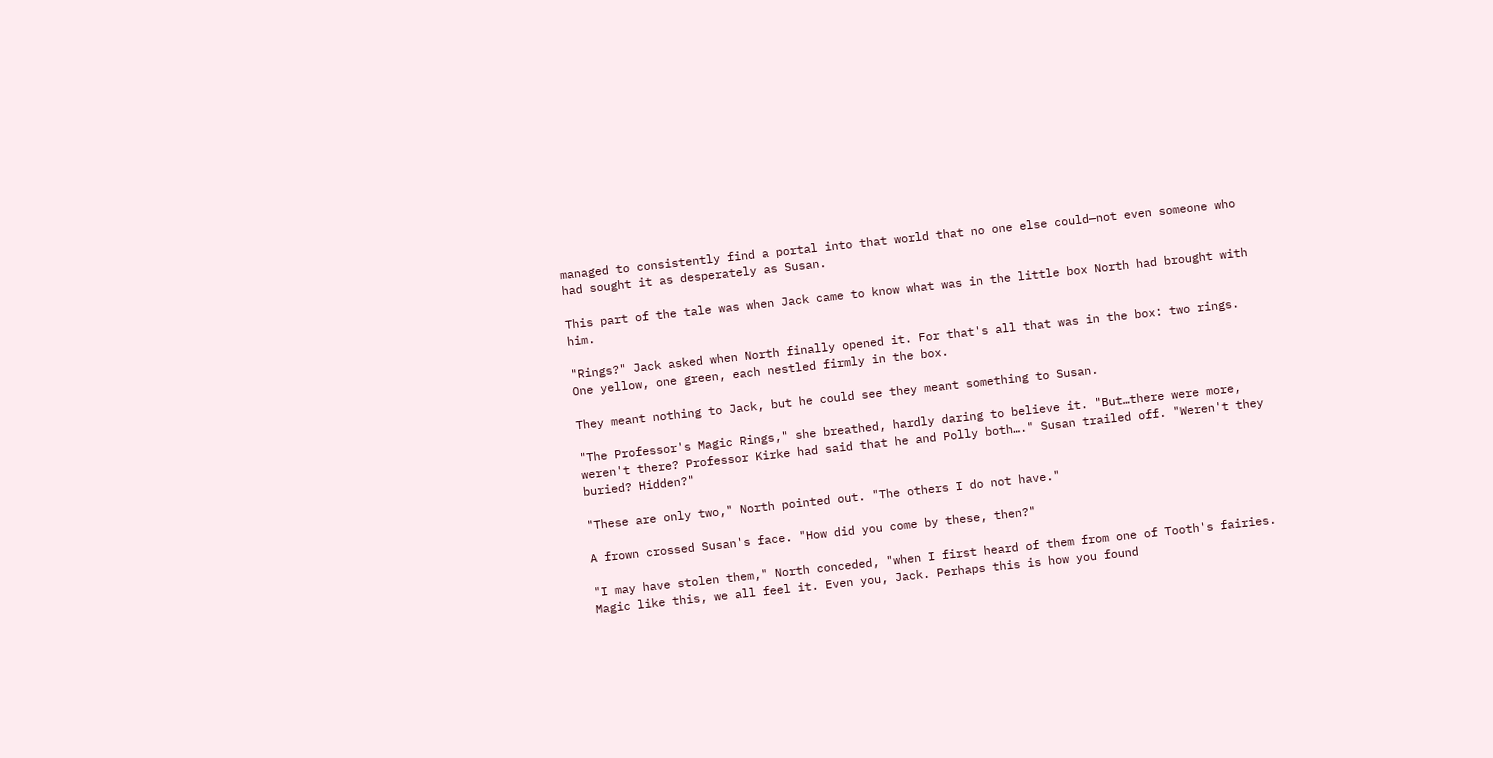managed to consistently find a portal into that world that no one else could—not even someone who had sought it as desperately as Susan.

This part of the tale was when Jack came to know what was in the little box North had brought with him.

"Rings?" Jack asked when North finally opened it. For that's all that was in the box: two rings. One yellow, one green, each nestled firmly in the box.

They meant nothing to Jack, but he could see they meant something to Susan.

"The Professor's Magic Rings," she breathed, hardly daring to believe it. "But…there were more, weren't there? Professor Kirke had said that he and Polly both…." Susan trailed off. "Weren't they buried? Hidden?"

"These are only two," North pointed out. "The others I do not have."

A frown crossed Susan's face. "How did you come by these, then?"

"I may have stolen them," North conceded, "when I first heard of them from one of Tooth's fairies. Magic like this, we all feel it. Even you, Jack. Perhaps this is how you found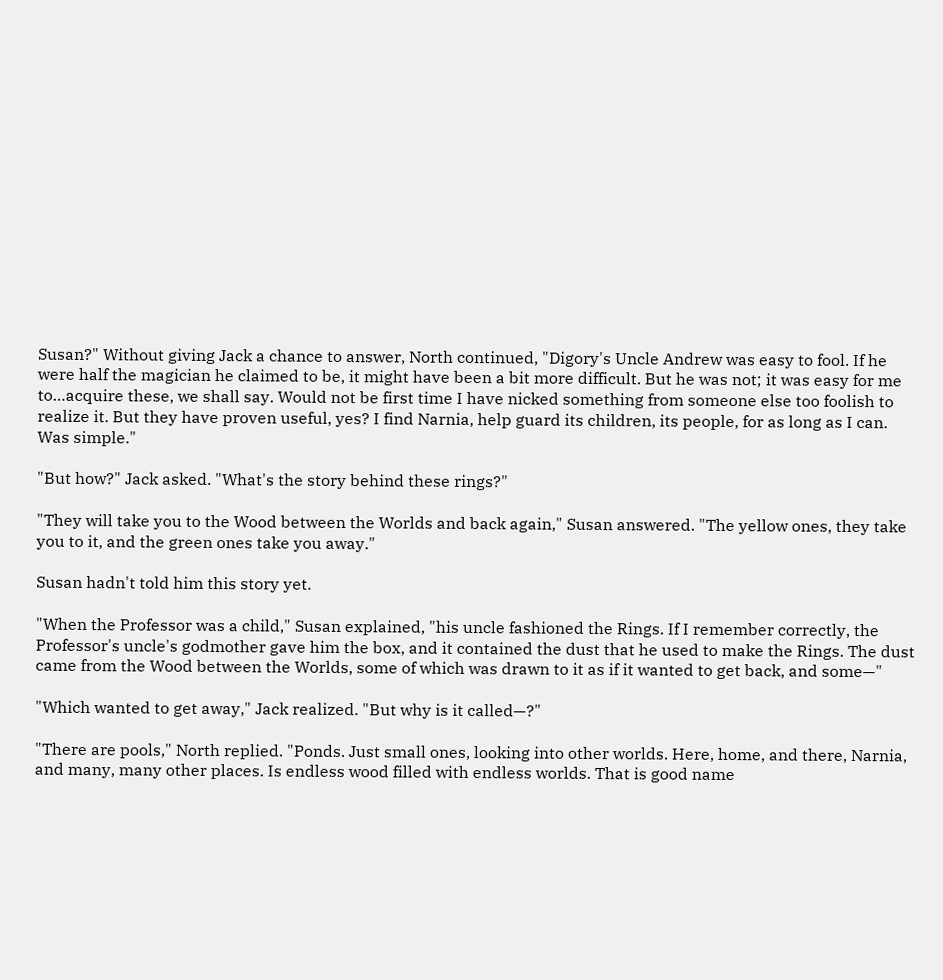Susan?" Without giving Jack a chance to answer, North continued, "Digory's Uncle Andrew was easy to fool. If he were half the magician he claimed to be, it might have been a bit more difficult. But he was not; it was easy for me to…acquire these, we shall say. Would not be first time I have nicked something from someone else too foolish to realize it. But they have proven useful, yes? I find Narnia, help guard its children, its people, for as long as I can. Was simple."

"But how?" Jack asked. "What's the story behind these rings?"

"They will take you to the Wood between the Worlds and back again," Susan answered. "The yellow ones, they take you to it, and the green ones take you away."

Susan hadn't told him this story yet.

"When the Professor was a child," Susan explained, "his uncle fashioned the Rings. If I remember correctly, the Professor's uncle's godmother gave him the box, and it contained the dust that he used to make the Rings. The dust came from the Wood between the Worlds, some of which was drawn to it as if it wanted to get back, and some—"

"Which wanted to get away," Jack realized. "But why is it called—?"

"There are pools," North replied. "Ponds. Just small ones, looking into other worlds. Here, home, and there, Narnia, and many, many other places. Is endless wood filled with endless worlds. That is good name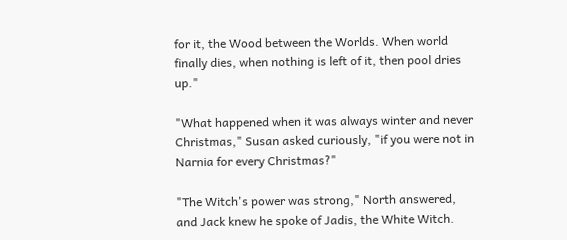for it, the Wood between the Worlds. When world finally dies, when nothing is left of it, then pool dries up."

"What happened when it was always winter and never Christmas," Susan asked curiously, "if you were not in Narnia for every Christmas?"

"The Witch's power was strong," North answered, and Jack knew he spoke of Jadis, the White Witch.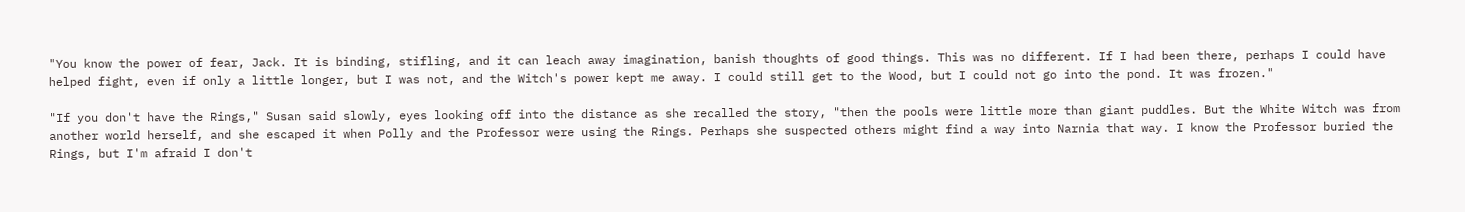"You know the power of fear, Jack. It is binding, stifling, and it can leach away imagination, banish thoughts of good things. This was no different. If I had been there, perhaps I could have helped fight, even if only a little longer, but I was not, and the Witch's power kept me away. I could still get to the Wood, but I could not go into the pond. It was frozen."

"If you don't have the Rings," Susan said slowly, eyes looking off into the distance as she recalled the story, "then the pools were little more than giant puddles. But the White Witch was from another world herself, and she escaped it when Polly and the Professor were using the Rings. Perhaps she suspected others might find a way into Narnia that way. I know the Professor buried the Rings, but I'm afraid I don't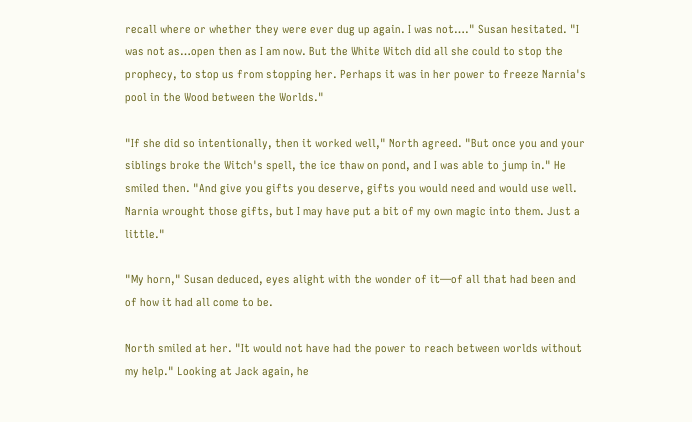recall where or whether they were ever dug up again. I was not…." Susan hesitated. "I was not as…open then as I am now. But the White Witch did all she could to stop the prophecy, to stop us from stopping her. Perhaps it was in her power to freeze Narnia's pool in the Wood between the Worlds."

"If she did so intentionally, then it worked well," North agreed. "But once you and your siblings broke the Witch's spell, the ice thaw on pond, and I was able to jump in." He smiled then. "And give you gifts you deserve, gifts you would need and would use well. Narnia wrought those gifts, but I may have put a bit of my own magic into them. Just a little."

"My horn," Susan deduced, eyes alight with the wonder of it—of all that had been and of how it had all come to be.

North smiled at her. "It would not have had the power to reach between worlds without my help." Looking at Jack again, he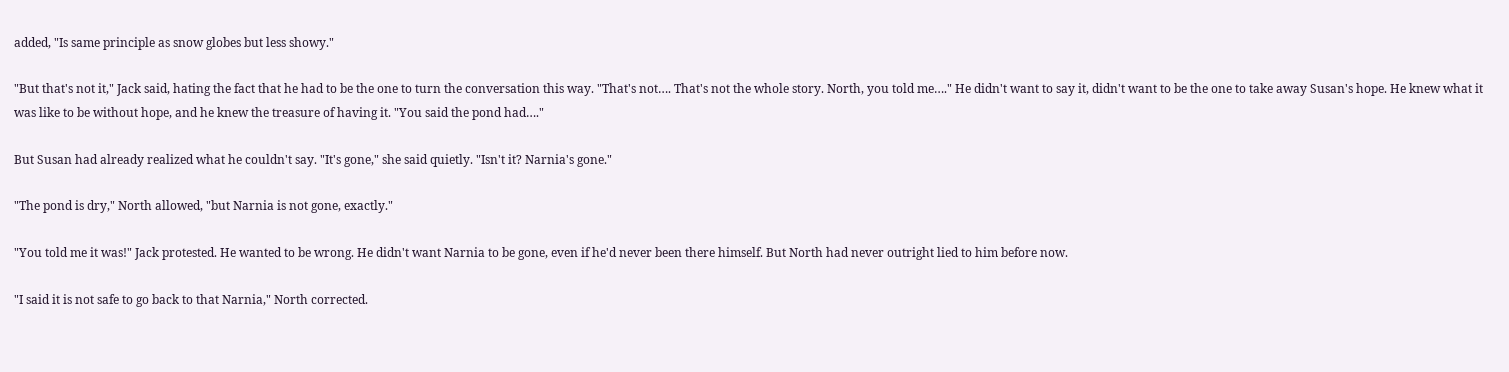added, "Is same principle as snow globes but less showy."

"But that's not it," Jack said, hating the fact that he had to be the one to turn the conversation this way. "That's not…. That's not the whole story. North, you told me…." He didn't want to say it, didn't want to be the one to take away Susan's hope. He knew what it was like to be without hope, and he knew the treasure of having it. "You said the pond had…."

But Susan had already realized what he couldn't say. "It's gone," she said quietly. "Isn't it? Narnia's gone."

"The pond is dry," North allowed, "but Narnia is not gone, exactly."

"You told me it was!" Jack protested. He wanted to be wrong. He didn't want Narnia to be gone, even if he'd never been there himself. But North had never outright lied to him before now.

"I said it is not safe to go back to that Narnia," North corrected.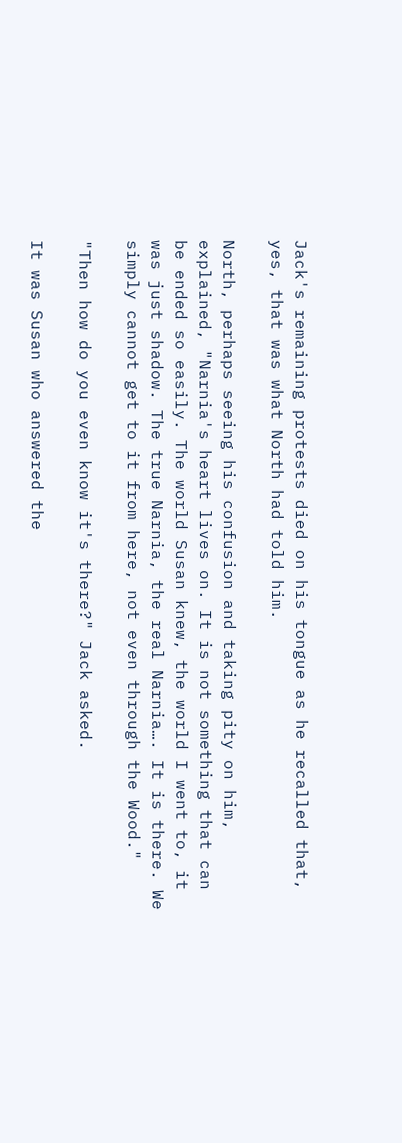Jack's remaining protests died on his tongue as he recalled that, yes, that was what North had told him.

North, perhaps seeing his confusion and taking pity on him, explained, "Narnia's heart lives on. It is not something that can be ended so easily. The world Susan knew, the world I went to, it was just shadow. The true Narnia, the real Narnia…. It is there. We simply cannot get to it from here, not even through the Wood."

"Then how do you even know it's there?" Jack asked.

It was Susan who answered the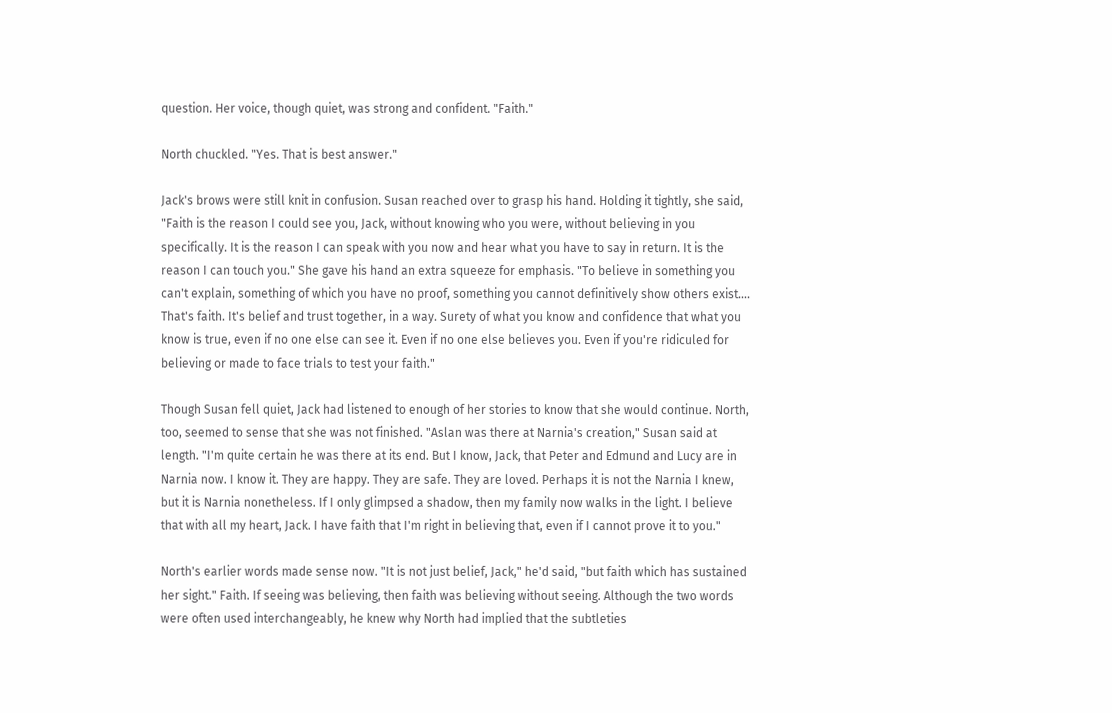question. Her voice, though quiet, was strong and confident. "Faith."

North chuckled. "Yes. That is best answer."

Jack's brows were still knit in confusion. Susan reached over to grasp his hand. Holding it tightly, she said, "Faith is the reason I could see you, Jack, without knowing who you were, without believing in you specifically. It is the reason I can speak with you now and hear what you have to say in return. It is the reason I can touch you." She gave his hand an extra squeeze for emphasis. "To believe in something you can't explain, something of which you have no proof, something you cannot definitively show others exist…. That's faith. It's belief and trust together, in a way. Surety of what you know and confidence that what you know is true, even if no one else can see it. Even if no one else believes you. Even if you're ridiculed for believing or made to face trials to test your faith."

Though Susan fell quiet, Jack had listened to enough of her stories to know that she would continue. North, too, seemed to sense that she was not finished. "Aslan was there at Narnia's creation," Susan said at length. "I'm quite certain he was there at its end. But I know, Jack, that Peter and Edmund and Lucy are in Narnia now. I know it. They are happy. They are safe. They are loved. Perhaps it is not the Narnia I knew, but it is Narnia nonetheless. If I only glimpsed a shadow, then my family now walks in the light. I believe that with all my heart, Jack. I have faith that I'm right in believing that, even if I cannot prove it to you."

North's earlier words made sense now. "It is not just belief, Jack," he'd said, "but faith which has sustained her sight." Faith. If seeing was believing, then faith was believing without seeing. Although the two words were often used interchangeably, he knew why North had implied that the subtleties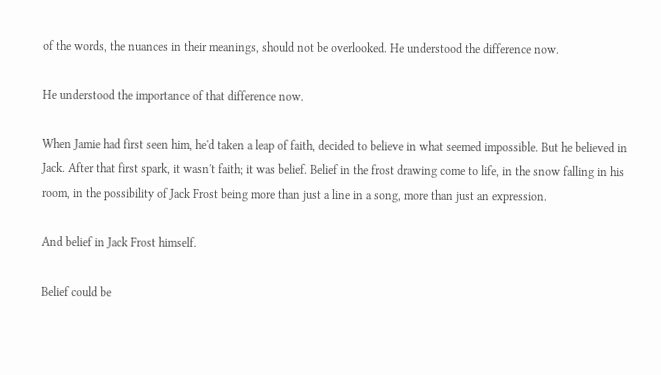of the words, the nuances in their meanings, should not be overlooked. He understood the difference now.

He understood the importance of that difference now.

When Jamie had first seen him, he'd taken a leap of faith, decided to believe in what seemed impossible. But he believed in Jack. After that first spark, it wasn't faith; it was belief. Belief in the frost drawing come to life, in the snow falling in his room, in the possibility of Jack Frost being more than just a line in a song, more than just an expression.

And belief in Jack Frost himself.

Belief could be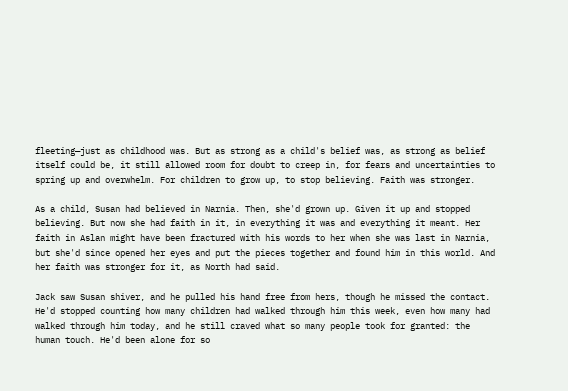fleeting—just as childhood was. But as strong as a child's belief was, as strong as belief itself could be, it still allowed room for doubt to creep in, for fears and uncertainties to spring up and overwhelm. For children to grow up, to stop believing. Faith was stronger.

As a child, Susan had believed in Narnia. Then, she'd grown up. Given it up and stopped believing. But now she had faith in it, in everything it was and everything it meant. Her faith in Aslan might have been fractured with his words to her when she was last in Narnia, but she'd since opened her eyes and put the pieces together and found him in this world. And her faith was stronger for it, as North had said.

Jack saw Susan shiver, and he pulled his hand free from hers, though he missed the contact. He'd stopped counting how many children had walked through him this week, even how many had walked through him today, and he still craved what so many people took for granted: the human touch. He'd been alone for so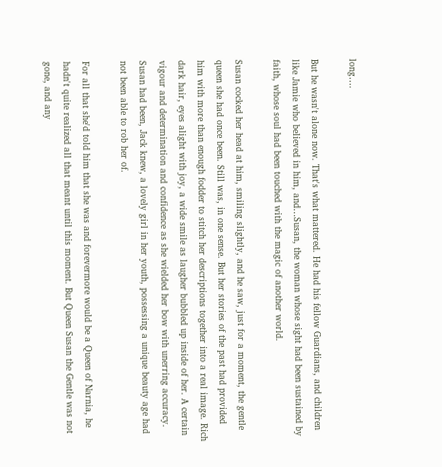long….

But he wasn't alone now. That's what mattered. He had his fellow Guardians, and children like Jamie who believed in him, and…Susan, the woman whose sight had been sustained by faith, whose soul had been touched with the magic of another world.

Susan cocked her head at him, smiling slightly, and he saw, just for a moment, the gentle queen she had once been. Still was, in one sense. But her stories of the past had provided him with more than enough fodder to stitch her descriptions together into a real image. Rich dark hair, eyes alight with joy, a wide smile as laugher bubbled up inside of her. A certain vigour and determination and confidence as she wielded her bow with unerring accuracy. Susan had been, Jack knew, a lovely girl in her youth, possessing a unique beauty age had not been able to rob her of.

For all that she'd told him that she was and forevermore would be a Queen of Narnia, he hadn't quite realized all that meant until this moment. But Queen Susan the Gentle was not gone, and any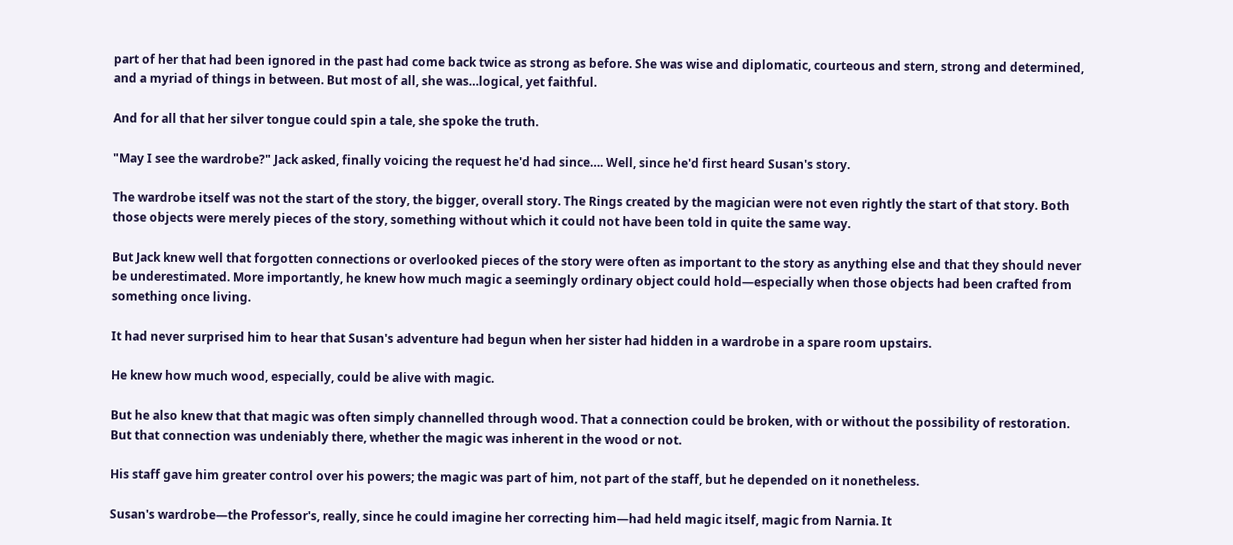part of her that had been ignored in the past had come back twice as strong as before. She was wise and diplomatic, courteous and stern, strong and determined, and a myriad of things in between. But most of all, she was…logical, yet faithful.

And for all that her silver tongue could spin a tale, she spoke the truth.

"May I see the wardrobe?" Jack asked, finally voicing the request he'd had since…. Well, since he'd first heard Susan's story.

The wardrobe itself was not the start of the story, the bigger, overall story. The Rings created by the magician were not even rightly the start of that story. Both those objects were merely pieces of the story, something without which it could not have been told in quite the same way.

But Jack knew well that forgotten connections or overlooked pieces of the story were often as important to the story as anything else and that they should never be underestimated. More importantly, he knew how much magic a seemingly ordinary object could hold—especially when those objects had been crafted from something once living.

It had never surprised him to hear that Susan's adventure had begun when her sister had hidden in a wardrobe in a spare room upstairs.

He knew how much wood, especially, could be alive with magic.

But he also knew that that magic was often simply channelled through wood. That a connection could be broken, with or without the possibility of restoration. But that connection was undeniably there, whether the magic was inherent in the wood or not.

His staff gave him greater control over his powers; the magic was part of him, not part of the staff, but he depended on it nonetheless.

Susan's wardrobe—the Professor's, really, since he could imagine her correcting him—had held magic itself, magic from Narnia. It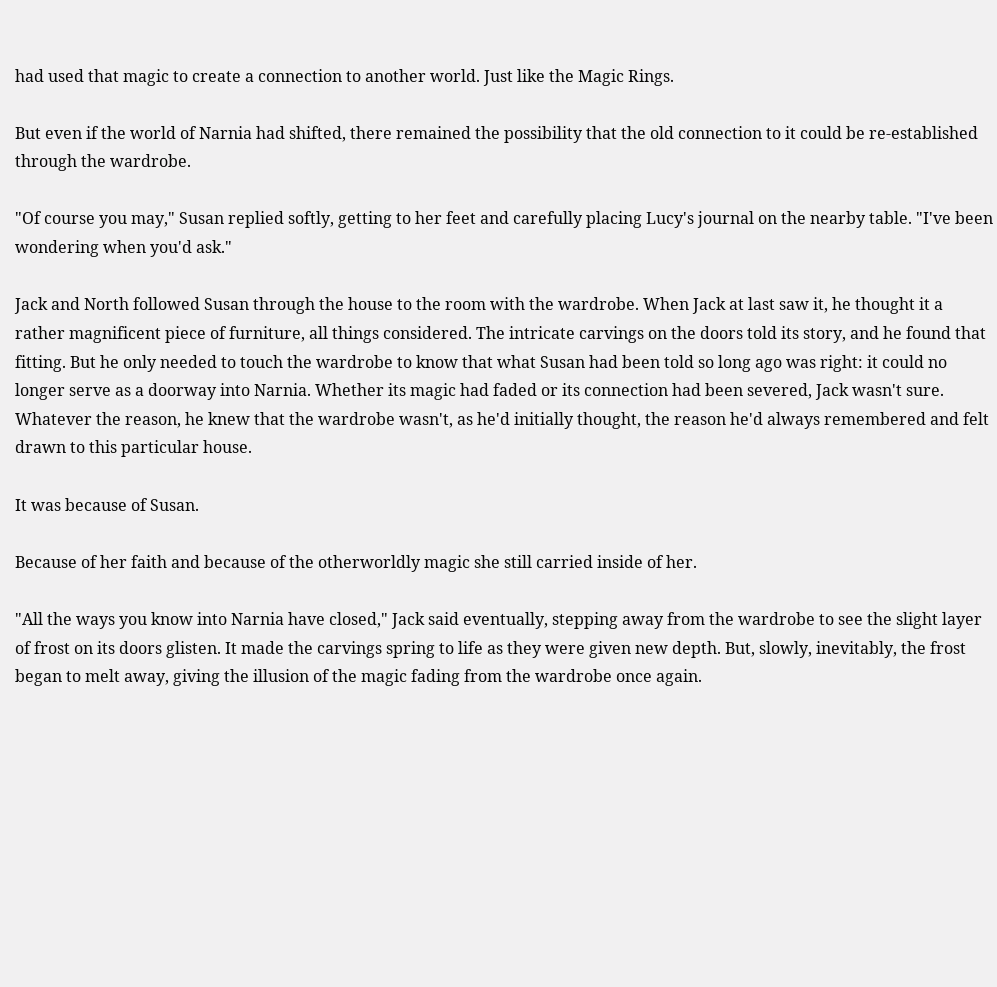had used that magic to create a connection to another world. Just like the Magic Rings.

But even if the world of Narnia had shifted, there remained the possibility that the old connection to it could be re-established through the wardrobe.

"Of course you may," Susan replied softly, getting to her feet and carefully placing Lucy's journal on the nearby table. "I've been wondering when you'd ask."

Jack and North followed Susan through the house to the room with the wardrobe. When Jack at last saw it, he thought it a rather magnificent piece of furniture, all things considered. The intricate carvings on the doors told its story, and he found that fitting. But he only needed to touch the wardrobe to know that what Susan had been told so long ago was right: it could no longer serve as a doorway into Narnia. Whether its magic had faded or its connection had been severed, Jack wasn't sure. Whatever the reason, he knew that the wardrobe wasn't, as he'd initially thought, the reason he'd always remembered and felt drawn to this particular house.

It was because of Susan.

Because of her faith and because of the otherworldly magic she still carried inside of her.

"All the ways you know into Narnia have closed," Jack said eventually, stepping away from the wardrobe to see the slight layer of frost on its doors glisten. It made the carvings spring to life as they were given new depth. But, slowly, inevitably, the frost began to melt away, giving the illusion of the magic fading from the wardrobe once again.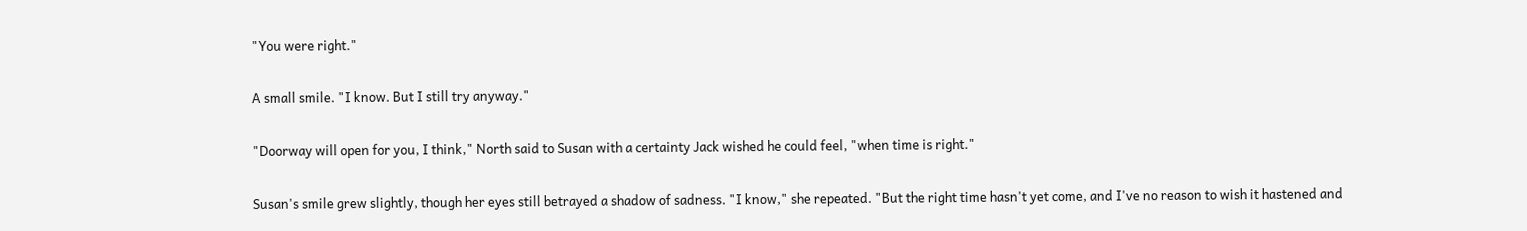"You were right."

A small smile. "I know. But I still try anyway."

"Doorway will open for you, I think," North said to Susan with a certainty Jack wished he could feel, "when time is right."

Susan's smile grew slightly, though her eyes still betrayed a shadow of sadness. "I know," she repeated. "But the right time hasn't yet come, and I've no reason to wish it hastened and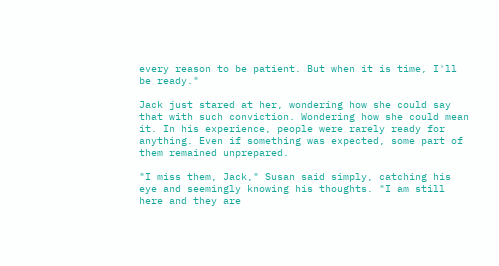every reason to be patient. But when it is time, I'll be ready."

Jack just stared at her, wondering how she could say that with such conviction. Wondering how she could mean it. In his experience, people were rarely ready for anything. Even if something was expected, some part of them remained unprepared.

"I miss them, Jack," Susan said simply, catching his eye and seemingly knowing his thoughts. "I am still here and they are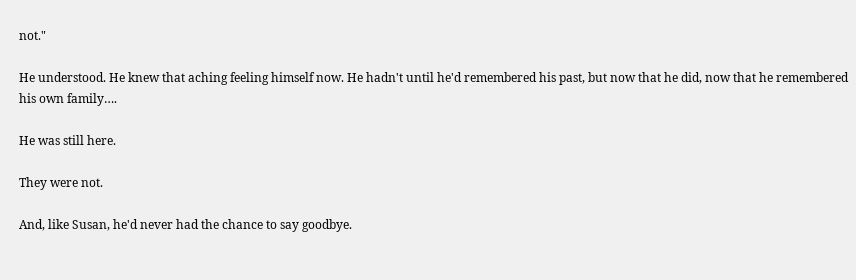not."

He understood. He knew that aching feeling himself now. He hadn't until he'd remembered his past, but now that he did, now that he remembered his own family….

He was still here.

They were not.

And, like Susan, he'd never had the chance to say goodbye.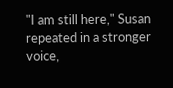"I am still here," Susan repeated in a stronger voice,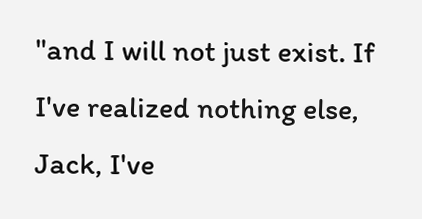"and I will not just exist. If I've realized nothing else, Jack, I've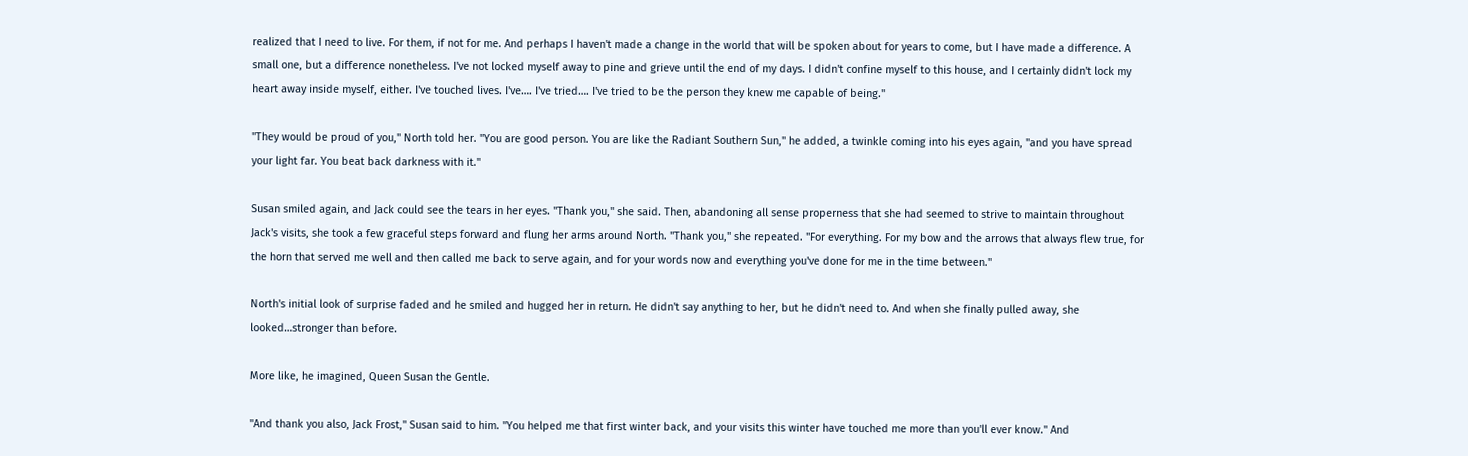realized that I need to live. For them, if not for me. And perhaps I haven't made a change in the world that will be spoken about for years to come, but I have made a difference. A small one, but a difference nonetheless. I've not locked myself away to pine and grieve until the end of my days. I didn't confine myself to this house, and I certainly didn't lock my heart away inside myself, either. I've touched lives. I've…. I've tried…. I've tried to be the person they knew me capable of being."

"They would be proud of you," North told her. "You are good person. You are like the Radiant Southern Sun," he added, a twinkle coming into his eyes again, "and you have spread your light far. You beat back darkness with it."

Susan smiled again, and Jack could see the tears in her eyes. "Thank you," she said. Then, abandoning all sense properness that she had seemed to strive to maintain throughout Jack's visits, she took a few graceful steps forward and flung her arms around North. "Thank you," she repeated. "For everything. For my bow and the arrows that always flew true, for the horn that served me well and then called me back to serve again, and for your words now and everything you've done for me in the time between."

North's initial look of surprise faded and he smiled and hugged her in return. He didn't say anything to her, but he didn't need to. And when she finally pulled away, she looked…stronger than before.

More like, he imagined, Queen Susan the Gentle.

"And thank you also, Jack Frost," Susan said to him. "You helped me that first winter back, and your visits this winter have touched me more than you'll ever know." And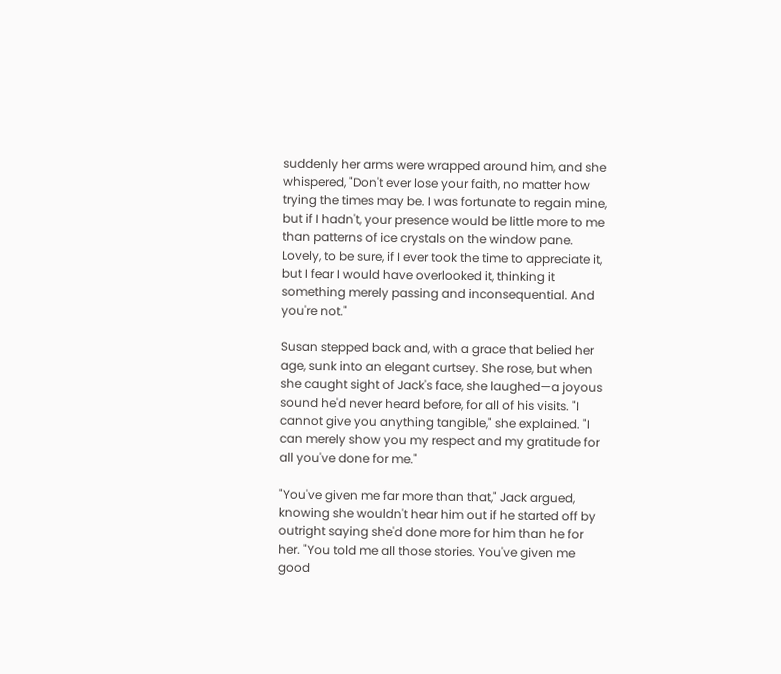suddenly her arms were wrapped around him, and she whispered, "Don't ever lose your faith, no matter how trying the times may be. I was fortunate to regain mine, but if I hadn't, your presence would be little more to me than patterns of ice crystals on the window pane. Lovely, to be sure, if I ever took the time to appreciate it, but I fear I would have overlooked it, thinking it something merely passing and inconsequential. And you're not."

Susan stepped back and, with a grace that belied her age, sunk into an elegant curtsey. She rose, but when she caught sight of Jack's face, she laughed—a joyous sound he'd never heard before, for all of his visits. "I cannot give you anything tangible," she explained. "I can merely show you my respect and my gratitude for all you've done for me."

"You've given me far more than that," Jack argued, knowing she wouldn't hear him out if he started off by outright saying she'd done more for him than he for her. "You told me all those stories. You've given me good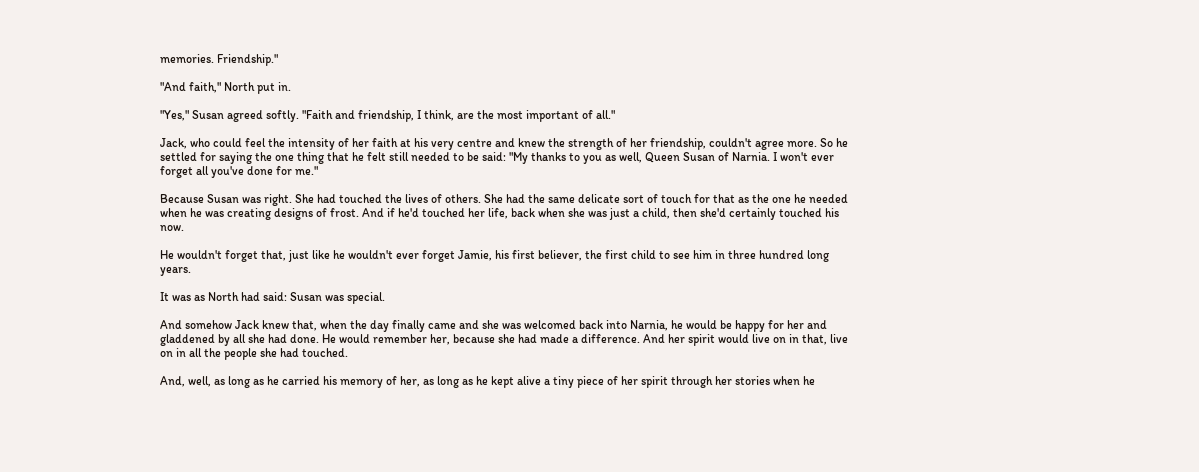memories. Friendship."

"And faith," North put in.

"Yes," Susan agreed softly. "Faith and friendship, I think, are the most important of all."

Jack, who could feel the intensity of her faith at his very centre and knew the strength of her friendship, couldn't agree more. So he settled for saying the one thing that he felt still needed to be said: "My thanks to you as well, Queen Susan of Narnia. I won't ever forget all you've done for me."

Because Susan was right. She had touched the lives of others. She had the same delicate sort of touch for that as the one he needed when he was creating designs of frost. And if he'd touched her life, back when she was just a child, then she'd certainly touched his now.

He wouldn't forget that, just like he wouldn't ever forget Jamie, his first believer, the first child to see him in three hundred long years.

It was as North had said: Susan was special.

And somehow Jack knew that, when the day finally came and she was welcomed back into Narnia, he would be happy for her and gladdened by all she had done. He would remember her, because she had made a difference. And her spirit would live on in that, live on in all the people she had touched.

And, well, as long as he carried his memory of her, as long as he kept alive a tiny piece of her spirit through her stories when he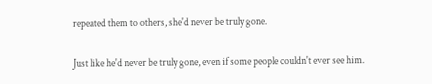repeated them to others, she'd never be truly gone.

Just like he'd never be truly gone, even if some people couldn't ever see him.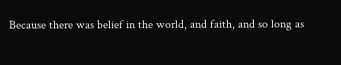Because there was belief in the world, and faith, and so long as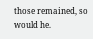those remained, so would he.